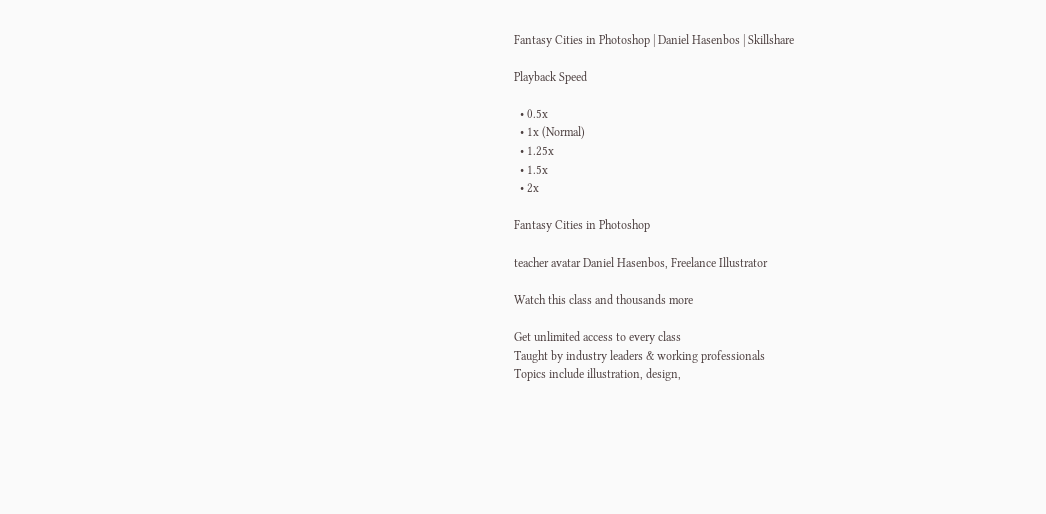Fantasy Cities in Photoshop | Daniel Hasenbos | Skillshare

Playback Speed

  • 0.5x
  • 1x (Normal)
  • 1.25x
  • 1.5x
  • 2x

Fantasy Cities in Photoshop

teacher avatar Daniel Hasenbos, Freelance Illustrator

Watch this class and thousands more

Get unlimited access to every class
Taught by industry leaders & working professionals
Topics include illustration, design,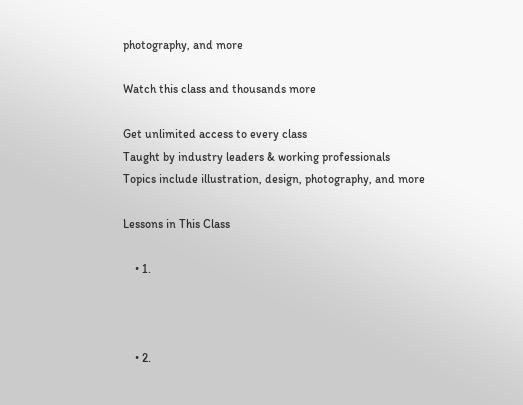photography, and more

Watch this class and thousands more

Get unlimited access to every class
Taught by industry leaders & working professionals
Topics include illustration, design, photography, and more

Lessons in This Class

    • 1.



    • 2.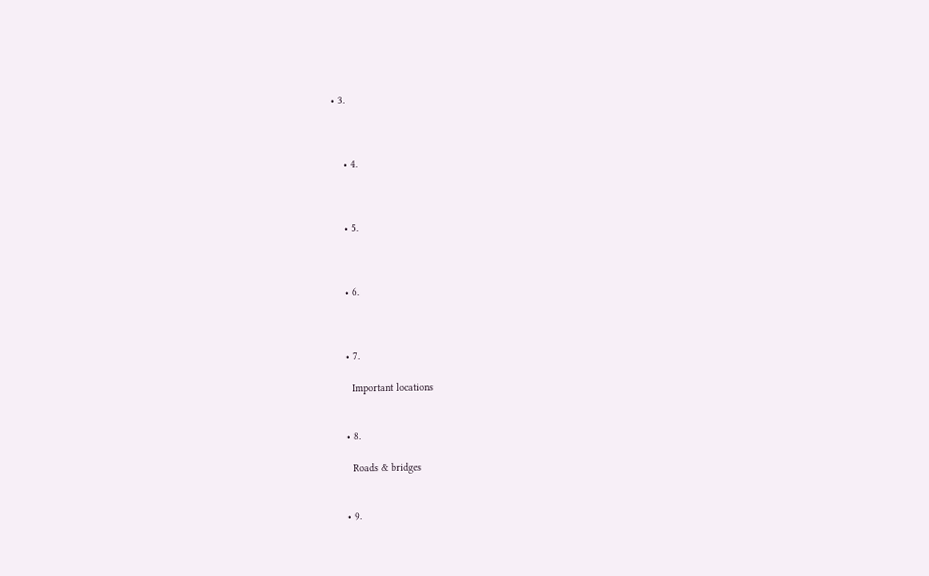• 3.



    • 4.



    • 5.



    • 6.



    • 7.

      Important locations


    • 8.

      Roads & bridges


    • 9.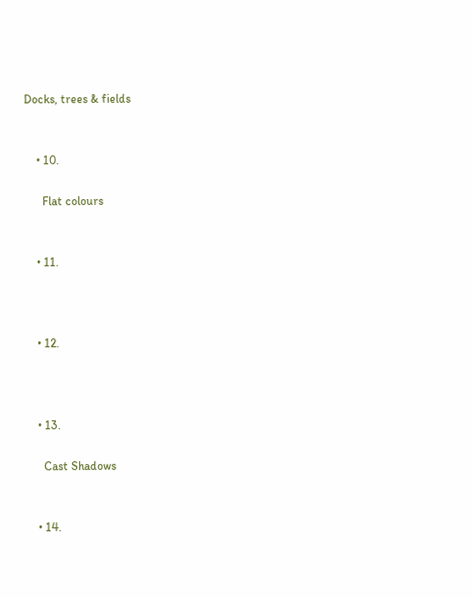Docks, trees & fields


    • 10.

      Flat colours


    • 11.



    • 12.



    • 13.

      Cast Shadows


    • 14.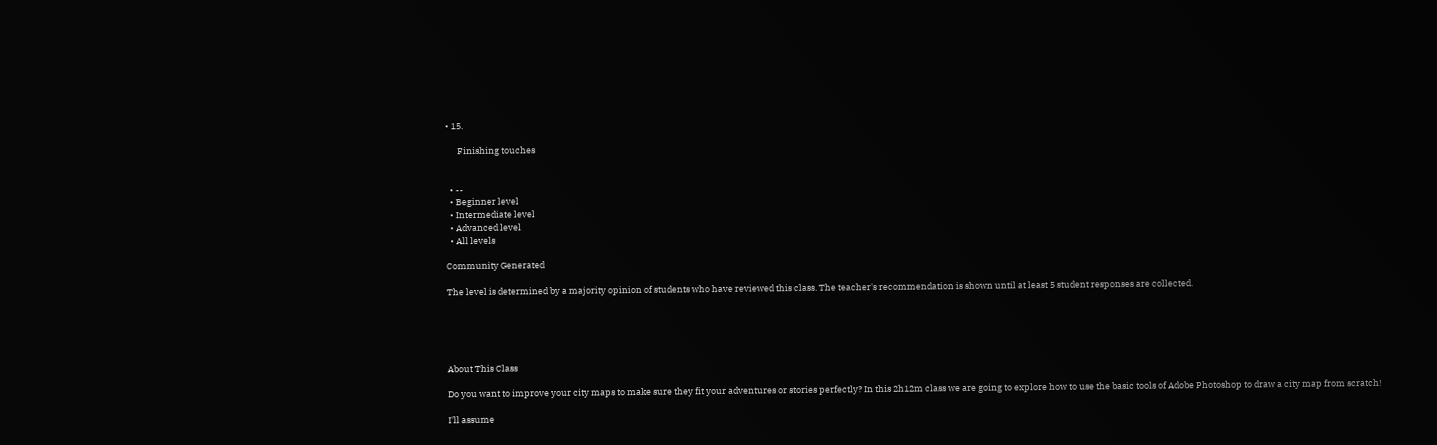• 15.

      Finishing touches


  • --
  • Beginner level
  • Intermediate level
  • Advanced level
  • All levels

Community Generated

The level is determined by a majority opinion of students who have reviewed this class. The teacher's recommendation is shown until at least 5 student responses are collected.





About This Class

Do you want to improve your city maps to make sure they fit your adventures or stories perfectly? In this 2h12m class we are going to explore how to use the basic tools of Adobe Photoshop to draw a city map from scratch!

I'll assume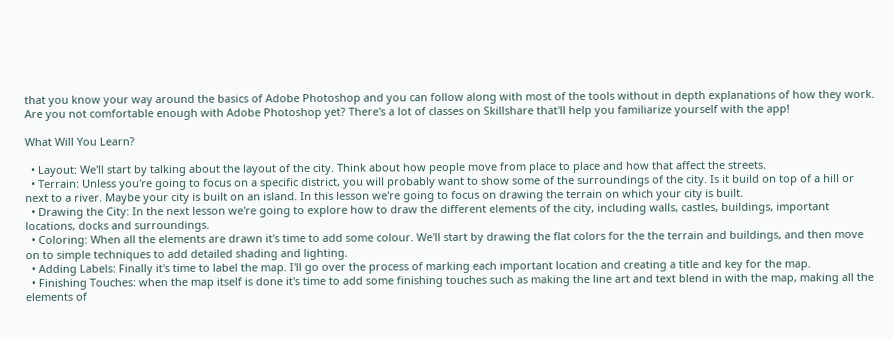that you know your way around the basics of Adobe Photoshop and you can follow along with most of the tools without in depth explanations of how they work. Are you not comfortable enough with Adobe Photoshop yet? There's a lot of classes on Skillshare that'll help you familiarize yourself with the app!

What Will You Learn?

  • Layout: We'll start by talking about the layout of the city. Think about how people move from place to place and how that affect the streets.
  • Terrain: Unless you're going to focus on a specific district, you will probably want to show some of the surroundings of the city. Is it build on top of a hill or next to a river. Maybe your city is built on an island. In this lesson we're going to focus on drawing the terrain on which your city is built.
  • Drawing the City: In the next lesson we're going to explore how to draw the different elements of the city, including walls, castles, buildings, important locations, docks and surroundings.
  • Coloring: When all the elements are drawn it's time to add some colour. We'll start by drawing the flat colors for the the terrain and buildings, and then move on to simple techniques to add detailed shading and lighting.
  • Adding Labels: Finally it's time to label the map. I'll go over the process of marking each important location and creating a title and key for the map.
  • Finishing Touches: when the map itself is done it's time to add some finishing touches such as making the line art and text blend in with the map, making all the elements of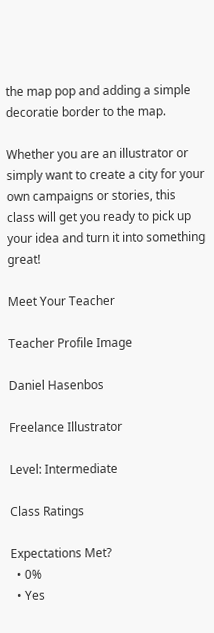the map pop and adding a simple decoratie border to the map.

Whether you are an illustrator or simply want to create a city for your own campaigns or stories, this class will get you ready to pick up your idea and turn it into something great!

Meet Your Teacher

Teacher Profile Image

Daniel Hasenbos

Freelance Illustrator

Level: Intermediate

Class Ratings

Expectations Met?
  • 0%
  • Yes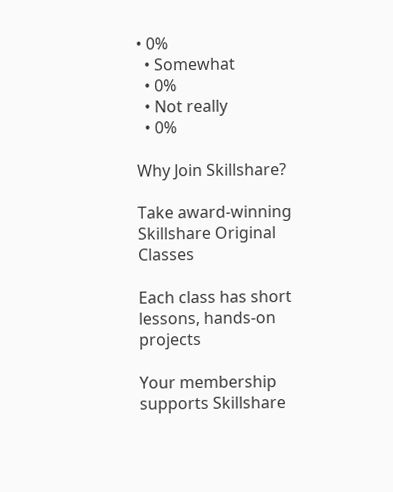• 0%
  • Somewhat
  • 0%
  • Not really
  • 0%

Why Join Skillshare?

Take award-winning Skillshare Original Classes

Each class has short lessons, hands-on projects

Your membership supports Skillshare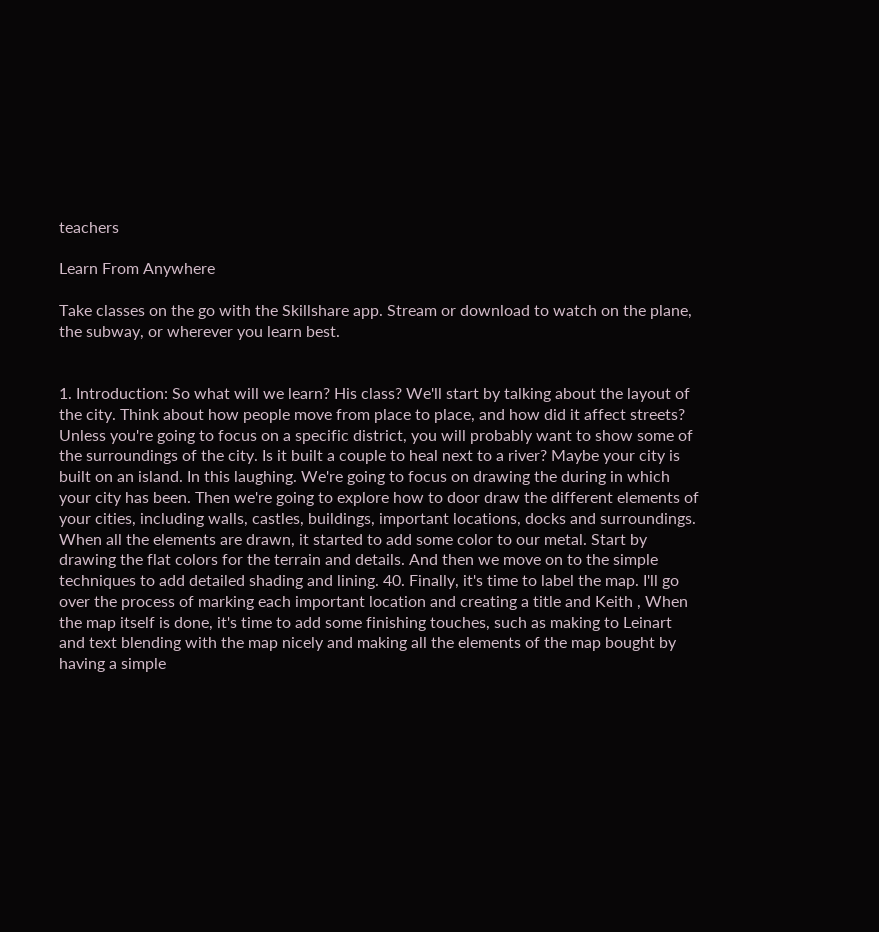teachers

Learn From Anywhere

Take classes on the go with the Skillshare app. Stream or download to watch on the plane, the subway, or wherever you learn best.


1. Introduction: So what will we learn? His class? We'll start by talking about the layout of the city. Think about how people move from place to place, and how did it affect streets? Unless you're going to focus on a specific district, you will probably want to show some of the surroundings of the city. Is it built a couple to heal next to a river? Maybe your city is built on an island. In this laughing. We're going to focus on drawing the during in which your city has been. Then we're going to explore how to door draw the different elements of your cities, including walls, castles, buildings, important locations, docks and surroundings. When all the elements are drawn, it started to add some color to our metal. Start by drawing the flat colors for the terrain and details. And then we move on to the simple techniques to add detailed shading and lining. 40. Finally, it's time to label the map. I'll go over the process of marking each important location and creating a title and Keith , When the map itself is done, it's time to add some finishing touches, such as making to Leinart and text blending with the map nicely and making all the elements of the map bought by having a simple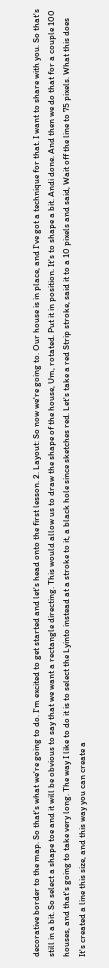decorative border to the map. So that's what we're going to do. I'm excited to get started and let's head onto the first lesson. 2. Layout: So now we're going to. Our house is in place, and I've got a technique for that. I want to share with you. So that's still in a bit. So select a shape toe and it will be obvious to say that we want a rectangle directing. This would allow us to draw the shape of the house, Um, rotated. Put it in position. It's to shape a bit. Andi done. And then we do that for a couple 100 houses, and that's going to take very long. The way I like to do it is to select the Lyinto instead at a stroke to it, a black hole since sketches red. Let's take a red Strip stroke, said it to a 10 pixels and said, Wait off the line to 75 pixels. What this does It's created a line this size, and this way you can create a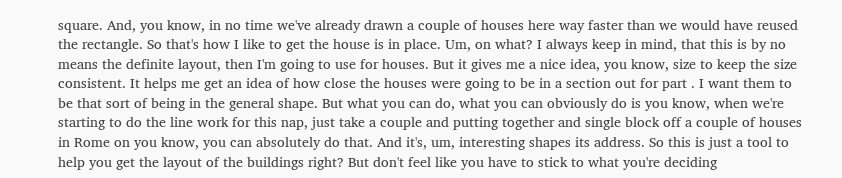square. And, you know, in no time we've already drawn a couple of houses here way faster than we would have reused the rectangle. So that's how I like to get the house is in place. Um, on what? I always keep in mind, that this is by no means the definite layout, then I'm going to use for houses. But it gives me a nice idea, you know, size to keep the size consistent. It helps me get an idea of how close the houses were going to be in a section out for part . I want them to be that sort of being in the general shape. But what you can do, what you can obviously do is you know, when we're starting to do the line work for this nap, just take a couple and putting together and single block off a couple of houses in Rome on you know, you can absolutely do that. And it's, um, interesting shapes its address. So this is just a tool to help you get the layout of the buildings right? But don't feel like you have to stick to what you're deciding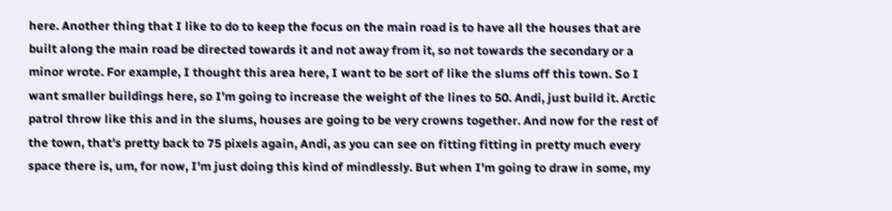here. Another thing that I like to do to keep the focus on the main road is to have all the houses that are built along the main road be directed towards it and not away from it, so not towards the secondary or a minor wrote. For example, I thought this area here, I want to be sort of like the slums off this town. So I want smaller buildings here, so I'm going to increase the weight of the lines to 50. Andi, just build it. Arctic patrol throw like this and in the slums, houses are going to be very crowns together. And now for the rest of the town, that's pretty back to 75 pixels again, Andi, as you can see on fitting fitting in pretty much every space there is, um, for now, I'm just doing this kind of mindlessly. But when I'm going to draw in some, my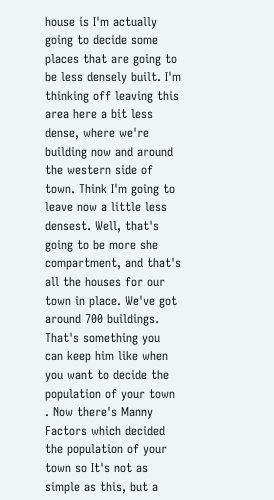house is I'm actually going to decide some places that are going to be less densely built. I'm thinking off leaving this area here a bit less dense, where we're building now and around the western side of town. Think I'm going to leave now a little less densest. Well, that's going to be more she compartment, and that's all the houses for our town in place. We've got around 700 buildings. That's something you can keep him like when you want to decide the population of your town . Now there's Manny Factors which decided the population of your town so It's not as simple as this, but a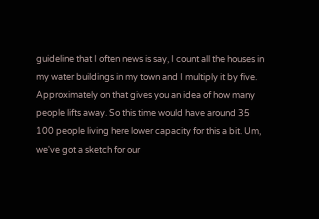guideline that I often news is say, I count all the houses in my water buildings in my town and I multiply it by five. Approximately on that gives you an idea of how many people lifts away. So this time would have around 35 100 people living here lower capacity for this a bit. Um, we've got a sketch for our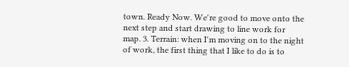town. Ready Now. We're good to move onto the next step and start drawing to line work for map. 3. Terrain: when I'm moving on to the night of work, the first thing that I like to do is to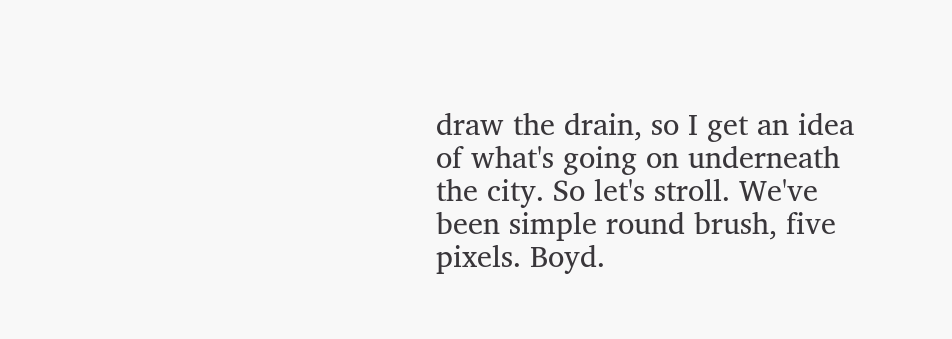draw the drain, so I get an idea of what's going on underneath the city. So let's stroll. We've been simple round brush, five pixels. Boyd.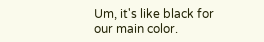Um, it's like black for our main color.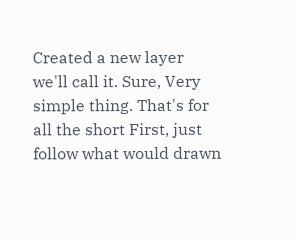Created a new layer we'll call it. Sure, Very simple thing. That's for all the short First, just follow what would drawn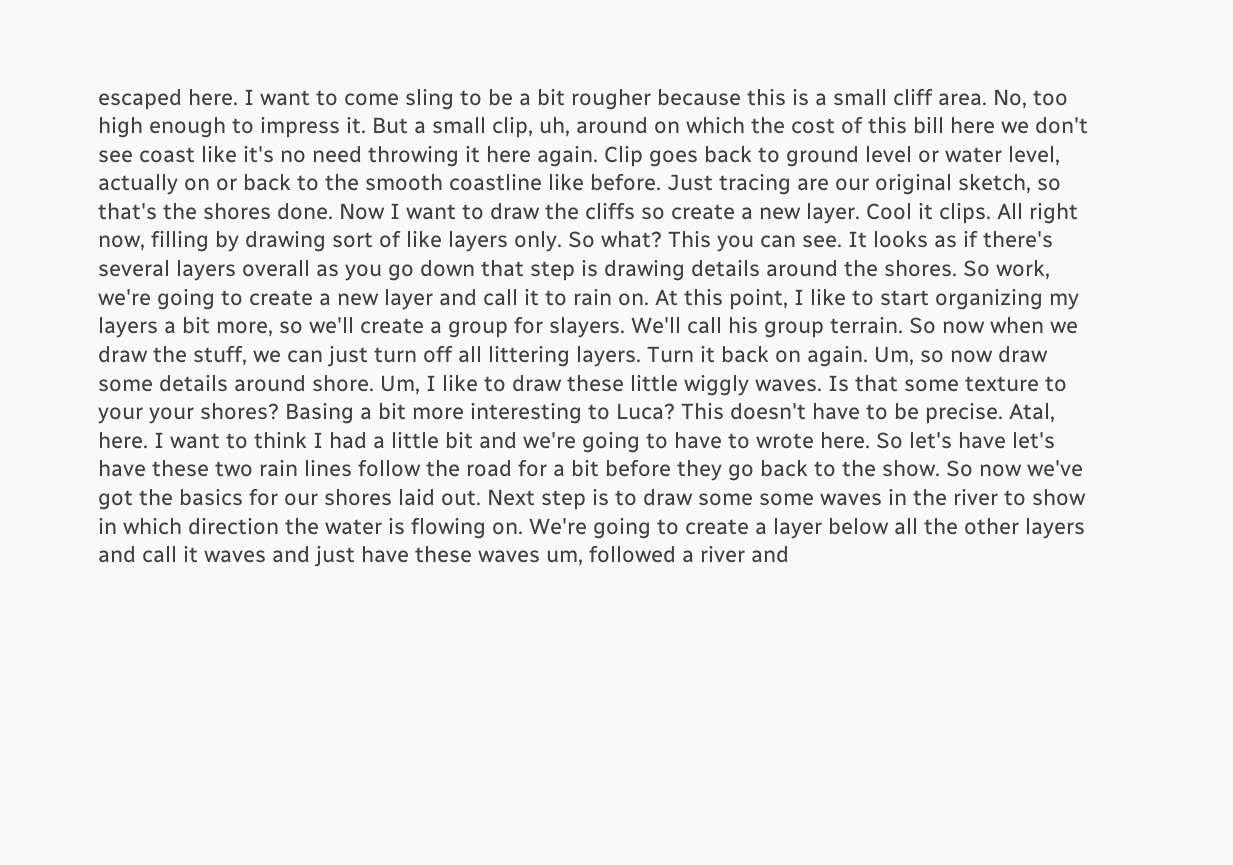escaped here. I want to come sling to be a bit rougher because this is a small cliff area. No, too high enough to impress it. But a small clip, uh, around on which the cost of this bill here we don't see coast like it's no need throwing it here again. Clip goes back to ground level or water level, actually on or back to the smooth coastline like before. Just tracing are our original sketch, so that's the shores done. Now I want to draw the cliffs so create a new layer. Cool it clips. All right now, filling by drawing sort of like layers only. So what? This you can see. It looks as if there's several layers overall as you go down that step is drawing details around the shores. So work, we're going to create a new layer and call it to rain on. At this point, I like to start organizing my layers a bit more, so we'll create a group for slayers. We'll call his group terrain. So now when we draw the stuff, we can just turn off all littering layers. Turn it back on again. Um, so now draw some details around shore. Um, I like to draw these little wiggly waves. Is that some texture to your your shores? Basing a bit more interesting to Luca? This doesn't have to be precise. Atal, here. I want to think I had a little bit and we're going to have to wrote here. So let's have let's have these two rain lines follow the road for a bit before they go back to the show. So now we've got the basics for our shores laid out. Next step is to draw some some waves in the river to show in which direction the water is flowing on. We're going to create a layer below all the other layers and call it waves and just have these waves um, followed a river and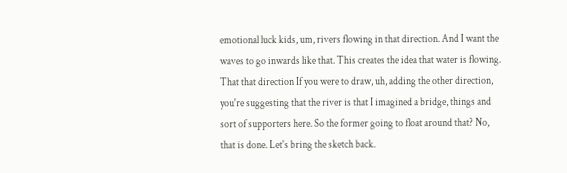emotional luck kids, um, rivers flowing in that direction. And I want the waves to go inwards like that. This creates the idea that water is flowing. That that direction If you were to draw, uh, adding the other direction, you're suggesting that the river is that I imagined a bridge, things and sort of supporters here. So the former going to float around that? No, that is done. Let's bring the sketch back.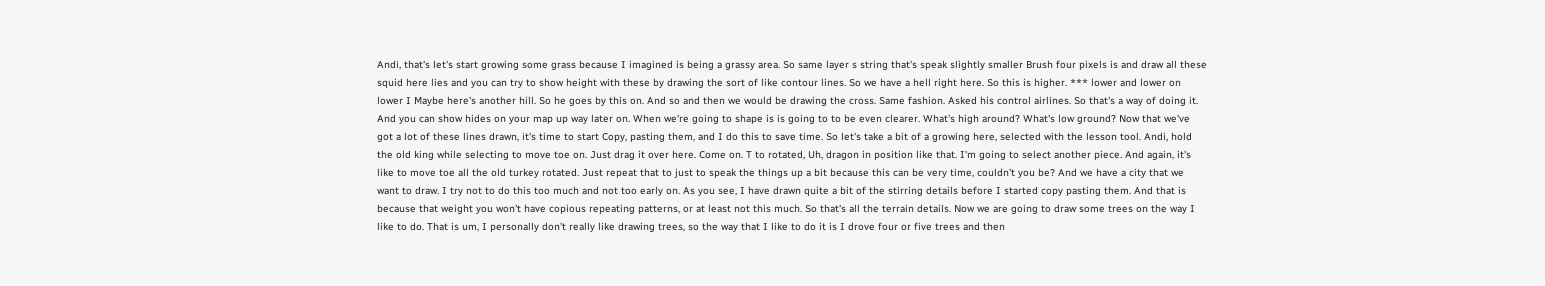Andi, that's let's start growing some grass because I imagined is being a grassy area. So same layer s string that's speak slightly smaller Brush four pixels is and draw all these squid here lies and you can try to show height with these by drawing the sort of like contour lines. So we have a hell right here. So this is higher. *** lower and lower on lower I Maybe here's another hill. So he goes by this on. And so and then we would be drawing the cross. Same fashion. Asked his control airlines. So that's a way of doing it. And you can show hides on your map up way later on. When we're going to shape is is going to to be even clearer. What's high around? What's low ground? Now that we've got a lot of these lines drawn, it's time to start Copy, pasting them, and I do this to save time. So let's take a bit of a growing here, selected with the lesson tool. Andi, hold the old king while selecting to move toe on. Just drag it over here. Come on. T to rotated, Uh, dragon in position like that. I'm going to select another piece. And again, it's like to move toe all the old turkey rotated. Just repeat that to just to speak the things up a bit because this can be very time, couldn't you be? And we have a city that we want to draw. I try not to do this too much and not too early on. As you see, I have drawn quite a bit of the stirring details before I started copy pasting them. And that is because that weight you won't have copious repeating patterns, or at least not this much. So that's all the terrain details. Now we are going to draw some trees on the way I like to do. That is um, I personally don't really like drawing trees, so the way that I like to do it is I drove four or five trees and then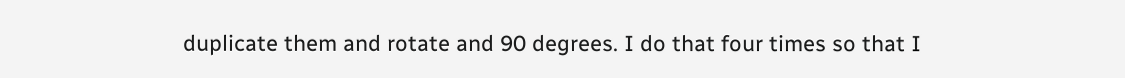duplicate them and rotate and 90 degrees. I do that four times so that I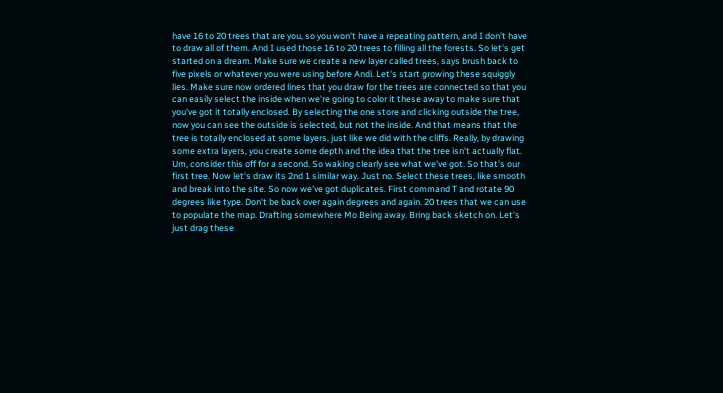have 16 to 20 trees that are you, so you won't have a repeating pattern, and I don't have to draw all of them. And I used those 16 to 20 trees to filling all the forests. So let's get started on a dream. Make sure we create a new layer called trees, says brush back to five pixels or whatever you were using before Andi. Let's start growing these squiggly lies. Make sure now ordered lines that you draw for the trees are connected so that you can easily select the inside when we're going to color it these away to make sure that you've got it totally enclosed. By selecting the one store and clicking outside the tree, now you can see the outside is selected, but not the inside. And that means that the tree is totally enclosed at some layers, just like we did with the cliffs. Really, by drawing some extra layers, you create some depth and the idea that the tree isn't actually flat. Um, consider this off for a second. So waking clearly see what we've got. So that's our first tree. Now let's draw its 2nd 1 similar way. Just no. Select these trees, like smooth and break into the site. So now we've got duplicates. First command T and rotate 90 degrees like type. Don't be back over again degrees and again. 20 trees that we can use to populate the map. Drafting somewhere Mo Being away. Bring back sketch on. Let's just drag these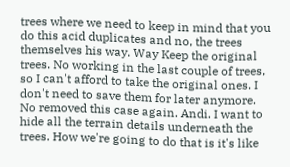trees where we need to keep in mind that you do this acid duplicates and no, the trees themselves his way. Way Keep the original trees. No working in the last couple of trees, so I can't afford to take the original ones. I don't need to save them for later anymore. No removed this case again. Andi. I want to hide all the terrain details underneath the trees. How we're going to do that is it's like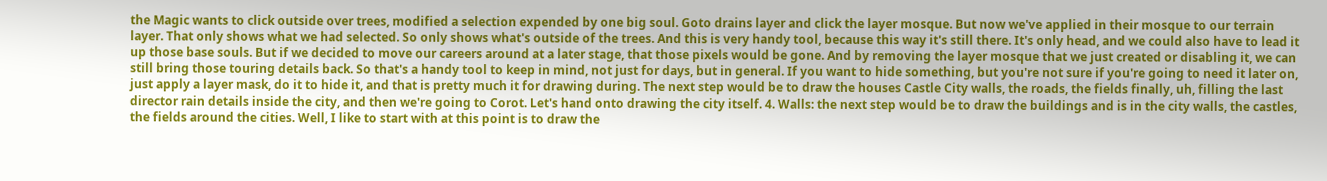the Magic wants to click outside over trees, modified a selection expended by one big soul. Goto drains layer and click the layer mosque. But now we've applied in their mosque to our terrain layer. That only shows what we had selected. So only shows what's outside of the trees. And this is very handy tool, because this way it's still there. It's only head, and we could also have to lead it up those base souls. But if we decided to move our careers around at a later stage, that those pixels would be gone. And by removing the layer mosque that we just created or disabling it, we can still bring those touring details back. So that's a handy tool to keep in mind, not just for days, but in general. If you want to hide something, but you're not sure if you're going to need it later on, just apply a layer mask, do it to hide it, and that is pretty much it for drawing during. The next step would be to draw the houses Castle City walls, the roads, the fields finally, uh, filling the last director rain details inside the city, and then we're going to Corot. Let's hand onto drawing the city itself. 4. Walls: the next step would be to draw the buildings and is in the city walls, the castles, the fields around the cities. Well, I like to start with at this point is to draw the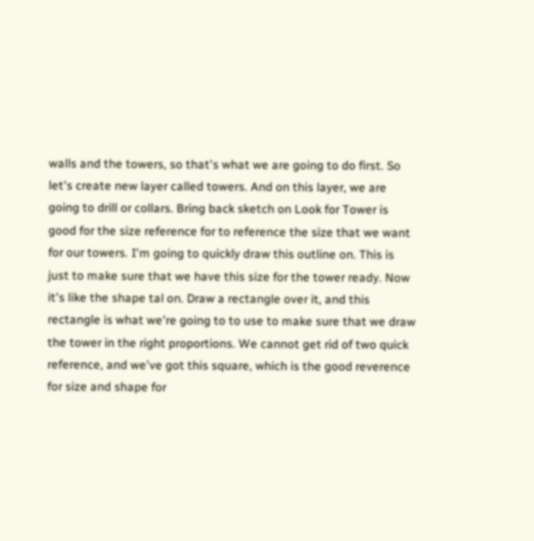walls and the towers, so that's what we are going to do first. So let's create new layer called towers. And on this layer, we are going to drill or collars. Bring back sketch on Look for Tower is good for the size reference for to reference the size that we want for our towers. I'm going to quickly draw this outline on. This is just to make sure that we have this size for the tower ready. Now it's like the shape tal on. Draw a rectangle over it, and this rectangle is what we're going to to use to make sure that we draw the tower in the right proportions. We cannot get rid of two quick reference, and we've got this square, which is the good reverence for size and shape for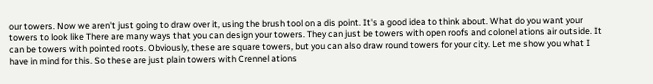our towers. Now we aren't just going to draw over it, using the brush tool on a dis point. It's a good idea to think about. What do you want your towers to look like There are many ways that you can design your towers. They can just be towers with open roofs and colonel ations air outside. It can be towers with pointed roots. Obviously, these are square towers, but you can also draw round towers for your city. Let me show you what I have in mind for this. So these are just plain towers with Crennel ations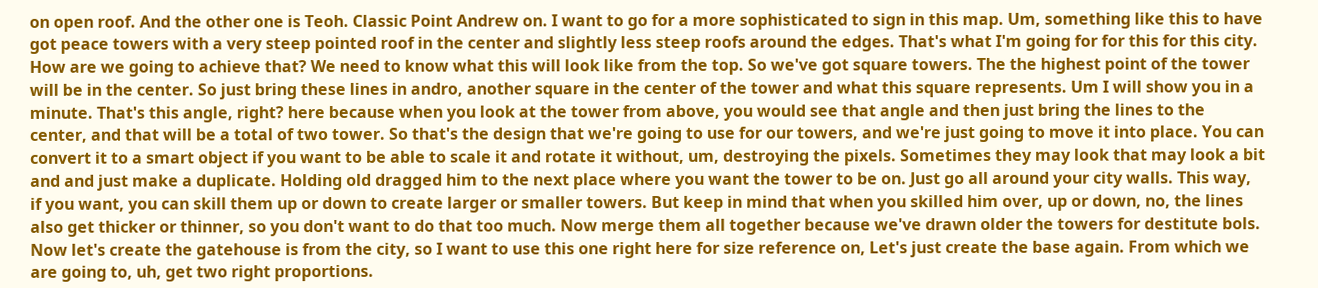on open roof. And the other one is Teoh. Classic Point Andrew on. I want to go for a more sophisticated to sign in this map. Um, something like this to have got peace towers with a very steep pointed roof in the center and slightly less steep roofs around the edges. That's what I'm going for for this for this city. How are we going to achieve that? We need to know what this will look like from the top. So we've got square towers. The the highest point of the tower will be in the center. So just bring these lines in andro, another square in the center of the tower and what this square represents. Um I will show you in a minute. That's this angle, right? here because when you look at the tower from above, you would see that angle and then just bring the lines to the center, and that will be a total of two tower. So that's the design that we're going to use for our towers, and we're just going to move it into place. You can convert it to a smart object if you want to be able to scale it and rotate it without, um, destroying the pixels. Sometimes they may look that may look a bit and and just make a duplicate. Holding old dragged him to the next place where you want the tower to be on. Just go all around your city walls. This way, if you want, you can skill them up or down to create larger or smaller towers. But keep in mind that when you skilled him over, up or down, no, the lines also get thicker or thinner, so you don't want to do that too much. Now merge them all together because we've drawn older the towers for destitute bols. Now let's create the gatehouse is from the city, so I want to use this one right here for size reference on, Let's just create the base again. From which we are going to, uh, get two right proportions.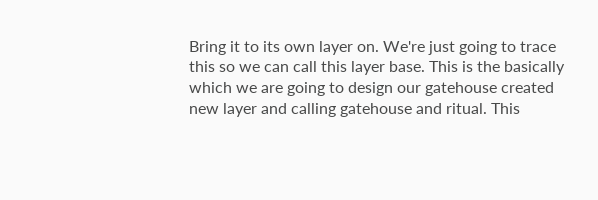Bring it to its own layer on. We're just going to trace this so we can call this layer base. This is the basically which we are going to design our gatehouse created new layer and calling gatehouse and ritual. This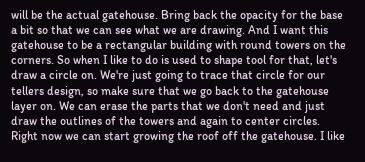will be the actual gatehouse. Bring back the opacity for the base a bit so that we can see what we are drawing. And I want this gatehouse to be a rectangular building with round towers on the corners. So when I like to do is used to shape tool for that, let's draw a circle on. We're just going to trace that circle for our tellers design, so make sure that we go back to the gatehouse layer on. We can erase the parts that we don't need and just draw the outlines of the towers and again to center circles. Right now we can start growing the roof off the gatehouse. I like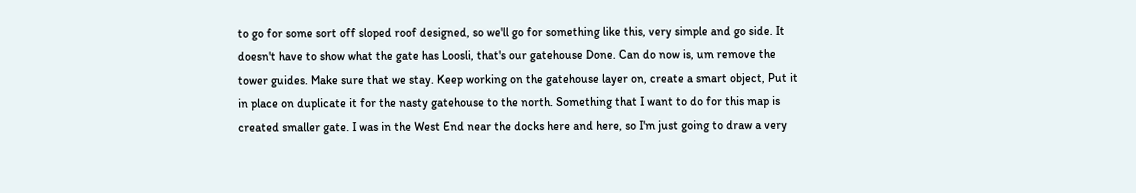to go for some sort off sloped roof designed, so we'll go for something like this, very simple and go side. It doesn't have to show what the gate has Loosli, that's our gatehouse Done. Can do now is, um remove the tower guides. Make sure that we stay. Keep working on the gatehouse layer on, create a smart object, Put it in place on duplicate it for the nasty gatehouse to the north. Something that I want to do for this map is created smaller gate. I was in the West End near the docks here and here, so I'm just going to draw a very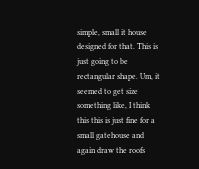simple, small it house designed for that. This is just going to be rectangular shape. Um, it seemed to get size something like, I think this this is just fine for a small gatehouse and again draw the roofs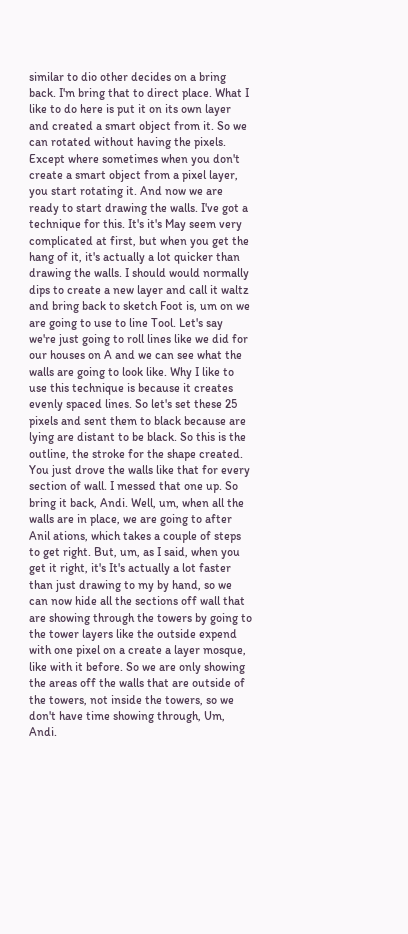similar to dio other decides on a bring back. I'm bring that to direct place. What I like to do here is put it on its own layer and created a smart object from it. So we can rotated without having the pixels. Except where sometimes when you don't create a smart object from a pixel layer, you start rotating it. And now we are ready to start drawing the walls. I've got a technique for this. It's it's May seem very complicated at first, but when you get the hang of it, it's actually a lot quicker than drawing the walls. I should would normally dips to create a new layer and call it waltz and bring back to sketch Foot is, um on we are going to use to line Tool. Let's say we're just going to roll lines like we did for our houses on A and we can see what the walls are going to look like. Why I like to use this technique is because it creates evenly spaced lines. So let's set these 25 pixels and sent them to black because are lying are distant to be black. So this is the outline, the stroke for the shape created. You just drove the walls like that for every section of wall. I messed that one up. So bring it back, Andi. Well, um, when all the walls are in place, we are going to after Anil ations, which takes a couple of steps to get right. But, um, as I said, when you get it right, it's It's actually a lot faster than just drawing to my by hand, so we can now hide all the sections off wall that are showing through the towers by going to the tower layers like the outside expend with one pixel on a create a layer mosque, like with it before. So we are only showing the areas off the walls that are outside of the towers, not inside the towers, so we don't have time showing through, Um, Andi.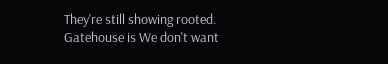They're still showing rooted. Gatehouse is We don't want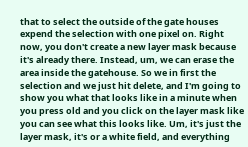that to select the outside of the gate houses expend the selection with one pixel on. Right now, you don't create a new layer mask because it's already there. Instead, um, we can erase the area inside the gatehouse. So we in first the selection and we just hit delete, and I'm going to show you what that looks like in a minute when you press old and you click on the layer mask like you can see what this looks like. Um, it's just the layer mask, it's or a white field, and everything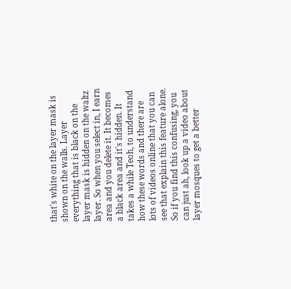that's white on the layer mask is shown on the walls. Layer everything that is black on the layer mask is hidden on the waltz layer. So when you select in, I earn area and you delete it. It becomes a black area and it's hidden. It takes a while Teoh, to understand how these words and there are lots of videos online that you can see that explain this feature alone. So if you find this confusing, you can just ah, look up a video about layer mosques to get a better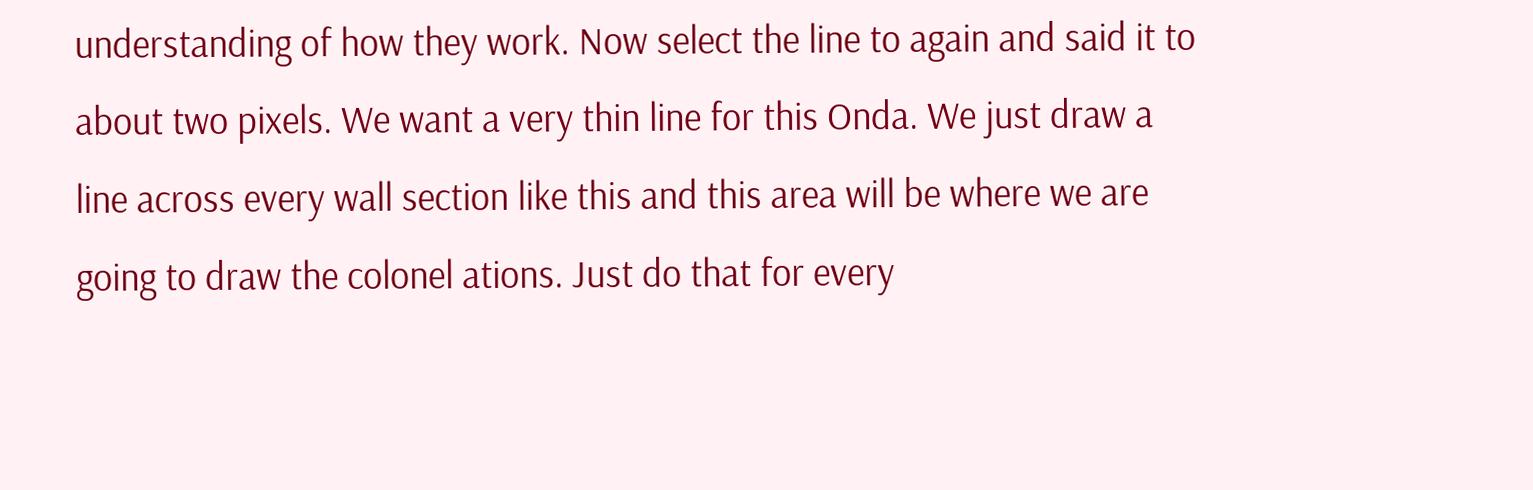understanding of how they work. Now select the line to again and said it to about two pixels. We want a very thin line for this Onda. We just draw a line across every wall section like this and this area will be where we are going to draw the colonel ations. Just do that for every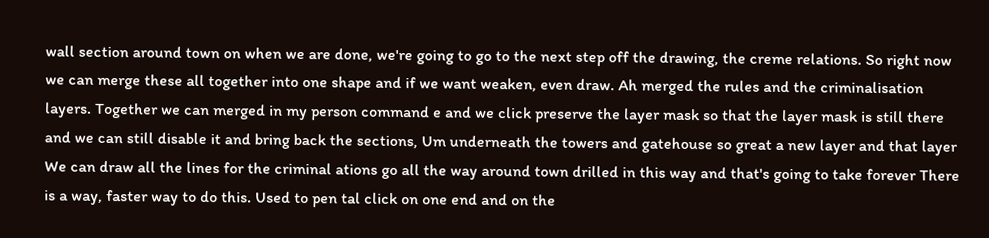wall section around town on when we are done, we're going to go to the next step off the drawing, the creme relations. So right now we can merge these all together into one shape and if we want weaken, even draw. Ah merged the rules and the criminalisation layers. Together we can merged in my person command e and we click preserve the layer mask so that the layer mask is still there and we can still disable it and bring back the sections, Um underneath the towers and gatehouse so great a new layer and that layer We can draw all the lines for the criminal ations go all the way around town drilled in this way and that's going to take forever There is a way, faster way to do this. Used to pen tal click on one end and on the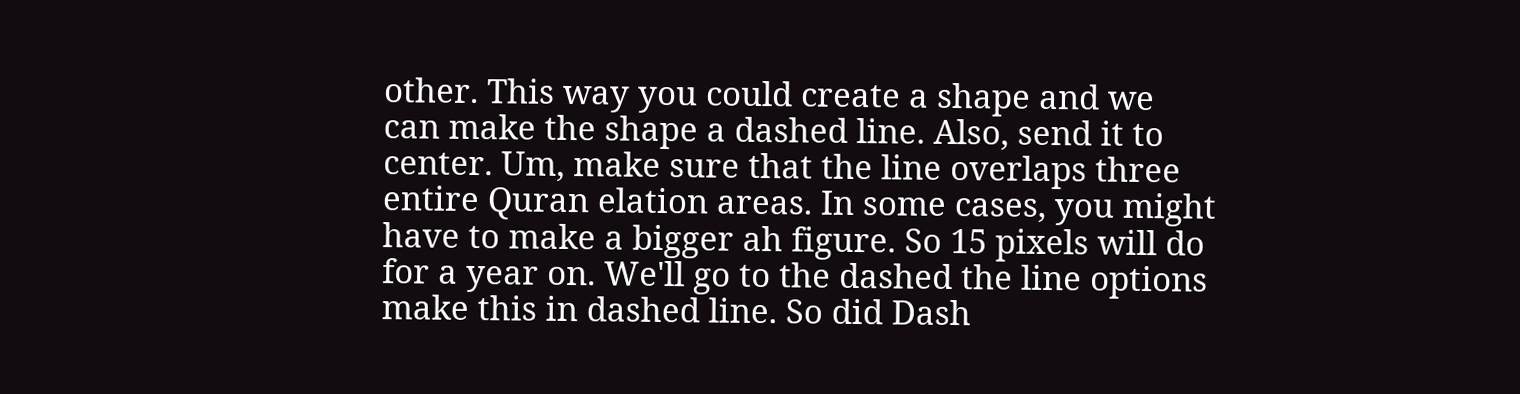other. This way you could create a shape and we can make the shape a dashed line. Also, send it to center. Um, make sure that the line overlaps three entire Quran elation areas. In some cases, you might have to make a bigger ah figure. So 15 pixels will do for a year on. We'll go to the dashed the line options make this in dashed line. So did Dash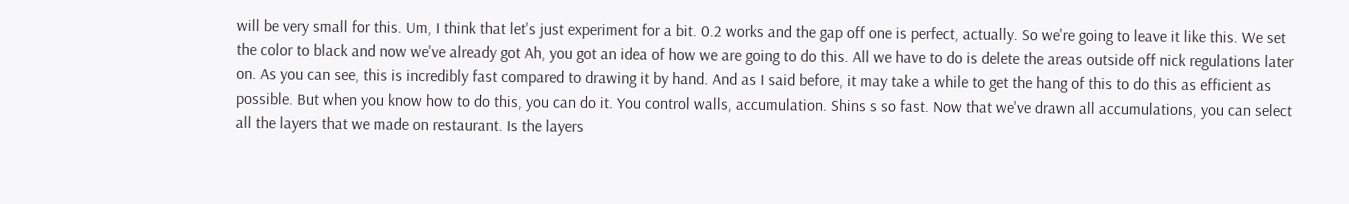will be very small for this. Um, I think that let's just experiment for a bit. 0.2 works and the gap off one is perfect, actually. So we're going to leave it like this. We set the color to black and now we've already got Ah, you got an idea of how we are going to do this. All we have to do is delete the areas outside off nick regulations later on. As you can see, this is incredibly fast compared to drawing it by hand. And as I said before, it may take a while to get the hang of this to do this as efficient as possible. But when you know how to do this, you can do it. You control walls, accumulation. Shins s so fast. Now that we've drawn all accumulations, you can select all the layers that we made on restaurant. Is the layers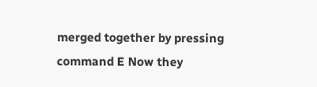merged together by pressing command E Now they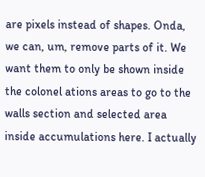are pixels instead of shapes. Onda, we can, um, remove parts of it. We want them to only be shown inside the colonel ations areas to go to the walls section and selected area inside accumulations here. I actually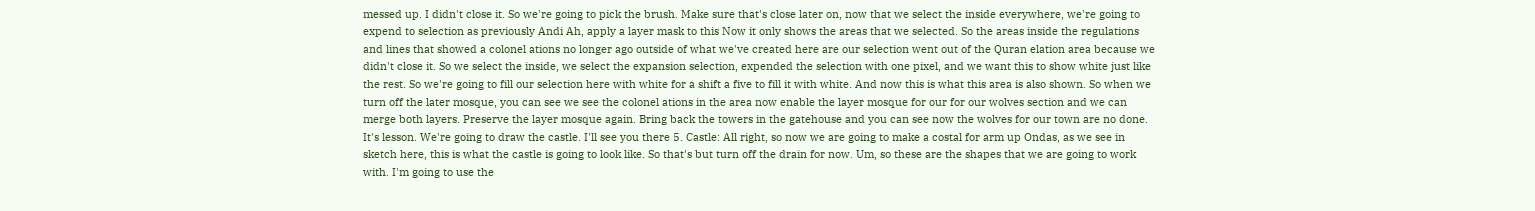messed up. I didn't close it. So we're going to pick the brush. Make sure that's close later on, now that we select the inside everywhere, we're going to expend to selection as previously Andi Ah, apply a layer mask to this Now it only shows the areas that we selected. So the areas inside the regulations and lines that showed a colonel ations no longer ago outside of what we've created here are our selection went out of the Quran elation area because we didn't close it. So we select the inside, we select the expansion selection, expended the selection with one pixel, and we want this to show white just like the rest. So we're going to fill our selection here with white for a shift a five to fill it with white. And now this is what this area is also shown. So when we turn off the later mosque, you can see we see the colonel ations in the area now enable the layer mosque for our for our wolves section and we can merge both layers. Preserve the layer mosque again. Bring back the towers in the gatehouse and you can see now the wolves for our town are no done. It's lesson. We're going to draw the castle. I'll see you there 5. Castle: All right, so now we are going to make a costal for arm up Ondas, as we see in sketch here, this is what the castle is going to look like. So that's but turn off the drain for now. Um, so these are the shapes that we are going to work with. I'm going to use the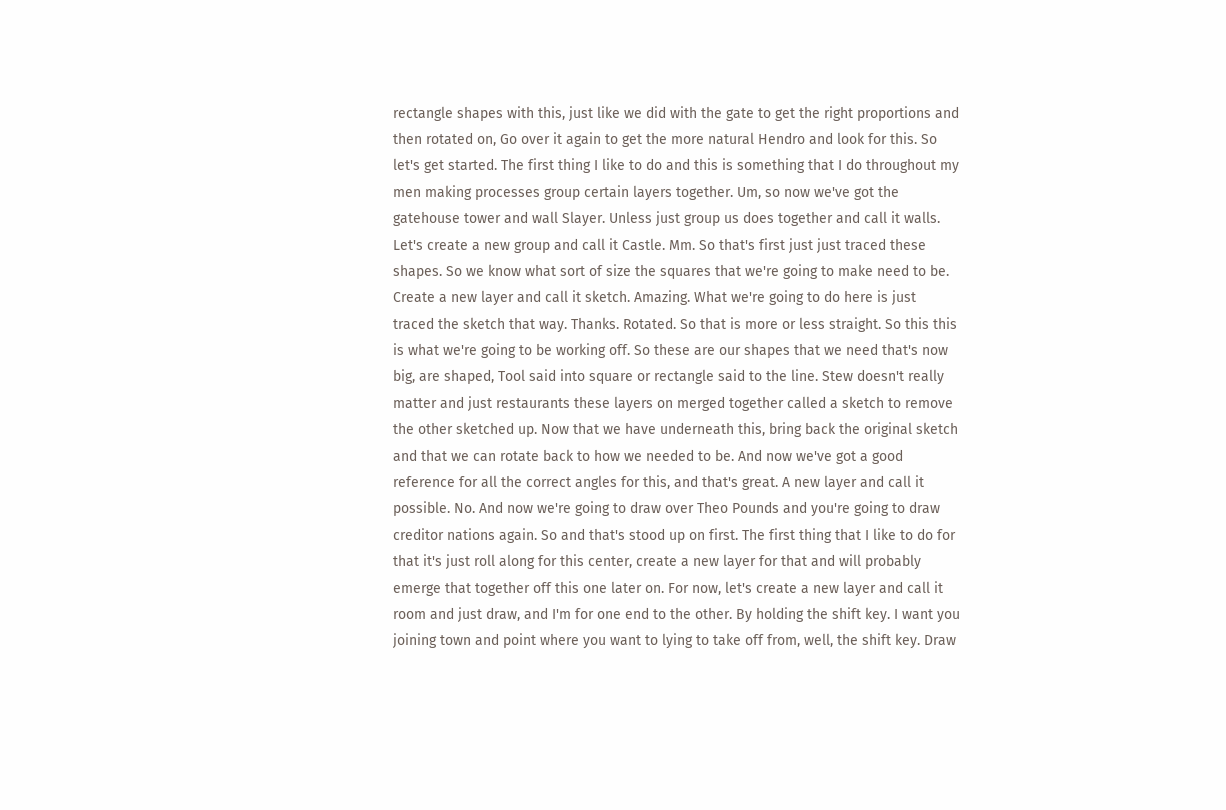rectangle shapes with this, just like we did with the gate to get the right proportions and then rotated on, Go over it again to get the more natural Hendro and look for this. So let's get started. The first thing I like to do and this is something that I do throughout my men making processes group certain layers together. Um, so now we've got the gatehouse tower and wall Slayer. Unless just group us does together and call it walls. Let's create a new group and call it Castle. Mm. So that's first just just traced these shapes. So we know what sort of size the squares that we're going to make need to be. Create a new layer and call it sketch. Amazing. What we're going to do here is just traced the sketch that way. Thanks. Rotated. So that is more or less straight. So this this is what we're going to be working off. So these are our shapes that we need that's now big, are shaped, Tool said into square or rectangle said to the line. Stew doesn't really matter and just restaurants these layers on merged together called a sketch to remove the other sketched up. Now that we have underneath this, bring back the original sketch and that we can rotate back to how we needed to be. And now we've got a good reference for all the correct angles for this, and that's great. A new layer and call it possible. No. And now we're going to draw over Theo Pounds and you're going to draw creditor nations again. So and that's stood up on first. The first thing that I like to do for that it's just roll along for this center, create a new layer for that and will probably emerge that together off this one later on. For now, let's create a new layer and call it room and just draw, and I'm for one end to the other. By holding the shift key. I want you joining town and point where you want to lying to take off from, well, the shift key. Draw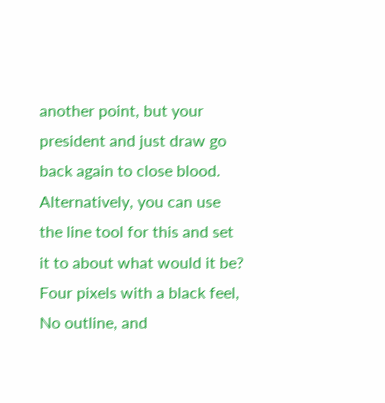another point, but your president and just draw go back again to close blood. Alternatively, you can use the line tool for this and set it to about what would it be? Four pixels with a black feel, No outline, and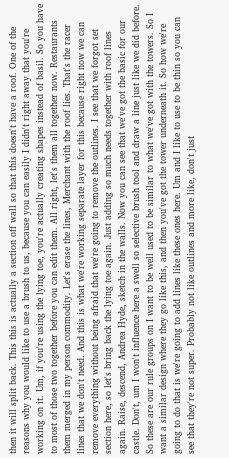then it will split back. This this is actually a section off wall so that this doesn't have a roof. One of the reasons why you would like to use a brush to us, because you can easily I didn't right away that you're working on it. Um, if you're using the lying toe, you're actually creating shapes instead of basil. So you have to most of those two together before you can edit them. All right, let's them all together now. Restaurants them merged in my person commodity. Let's erase the lines, Merchant with the roof lies. That's the racer lines that we don't need. And this is what we're working separate layer for this because right now we can remove everything without being afraid that we're going to remove the outlines. I see that we forgot set section here, so let's bring back the lying toe again. Just adding so much needs together with roof lines again. Raise, descend, Andrea Hyde, sketch in the walls. Now you can see that we've got the basic for our castle. Don't, um I won't influence here a swell so selective brush tool and draw a line just like we did before. So these are our rule groups on I want to be well used to be similar to what we've got with the towers. So I want a similar design where they go like this, and then you've got the tower underneath it. So how we're going to do that is we're going to add lines like these ones here. Um and I like to use to be thin so you can see that they're not super. Probably not like outlines and more like, don't just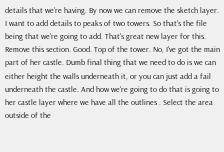details that we're having. By now we can remove the sketch layer. I want to add details to peaks of two towers. So that's the file being that we're going to add. That's great new layer for this. Remove this section. Good. Top of the tower. No, I've got the main part of her castle. Dumb final thing that we need to do is we can either height the walls underneath it, or you can just add a fail underneath the castle. And how we're going to do that is going to her castle layer where we have all the outlines . Select the area outside of the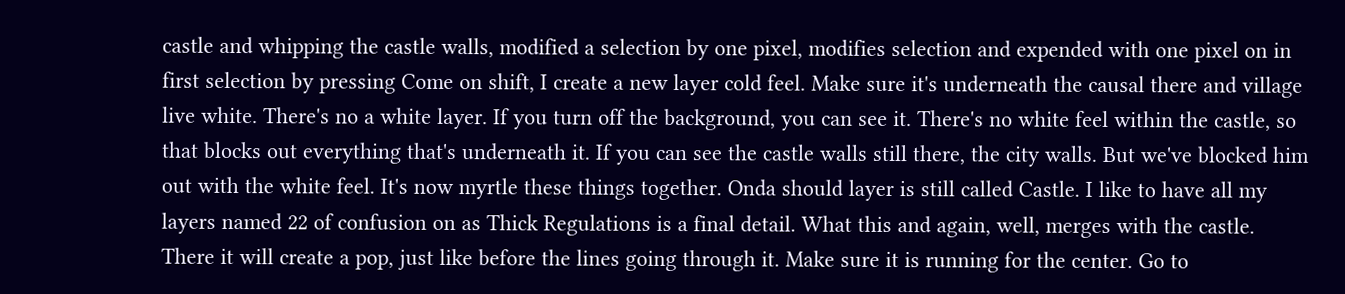castle and whipping the castle walls, modified a selection by one pixel, modifies selection and expended with one pixel on in first selection by pressing Come on shift, I create a new layer cold feel. Make sure it's underneath the causal there and village live white. There's no a white layer. If you turn off the background, you can see it. There's no white feel within the castle, so that blocks out everything that's underneath it. If you can see the castle walls still there, the city walls. But we've blocked him out with the white feel. It's now myrtle these things together. Onda should layer is still called Castle. I like to have all my layers named 22 of confusion on as Thick Regulations is a final detail. What this and again, well, merges with the castle. There it will create a pop, just like before the lines going through it. Make sure it is running for the center. Go to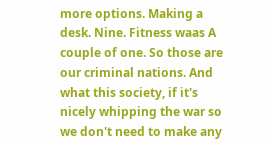more options. Making a desk. Nine. Fitness waas A couple of one. So those are our criminal nations. And what this society, if it's nicely whipping the war so we don't need to make any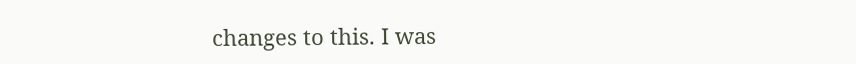changes to this. I was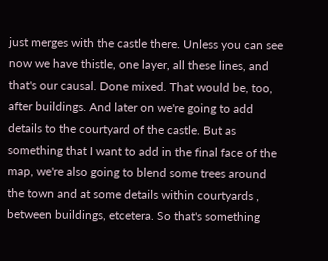just merges with the castle there. Unless you can see now we have thistle, one layer, all these lines, and that's our causal. Done mixed. That would be, too, after buildings. And later on we're going to add details to the courtyard of the castle. But as something that I want to add in the final face of the map, we're also going to blend some trees around the town and at some details within courtyards , between buildings, etcetera. So that's something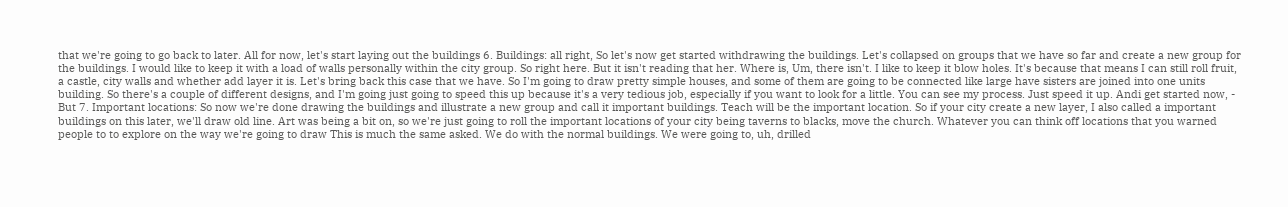that we're going to go back to later. All for now, let's start laying out the buildings 6. Buildings: all right, So let's now get started withdrawing the buildings. Let's collapsed on groups that we have so far and create a new group for the buildings. I would like to keep it with a load of walls personally within the city group. So right here. But it isn't reading that her. Where is, Um, there isn't. I like to keep it blow holes. It's because that means I can still roll fruit, a castle, city walls and whether add layer it is. Let's bring back this case that we have. So I'm going to draw pretty simple houses, and some of them are going to be connected like large have sisters are joined into one units building. So there's a couple of different designs, and I'm going just going to speed this up because it's a very tedious job, especially if you want to look for a little. You can see my process. Just speed it up. Andi get started now, - But 7. Important locations: So now we're done drawing the buildings and illustrate a new group and call it important buildings. Teach will be the important location. So if your city create a new layer, I also called a important buildings on this later, we'll draw old line. Art was being a bit on, so we're just going to roll the important locations of your city being taverns to blacks, move the church. Whatever you can think off locations that you warned people to to explore on the way we're going to draw This is much the same asked. We do with the normal buildings. We were going to, uh, drilled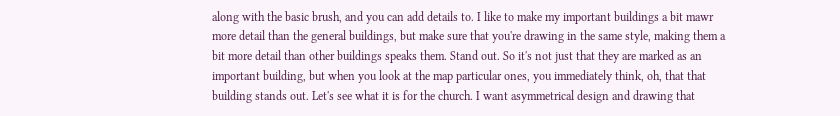along with the basic brush, and you can add details to. I like to make my important buildings a bit mawr more detail than the general buildings, but make sure that you're drawing in the same style, making them a bit more detail than other buildings speaks them. Stand out. So it's not just that they are marked as an important building, but when you look at the map particular ones, you immediately think, oh, that that building stands out. Let's see what it is for the church. I want asymmetrical design and drawing that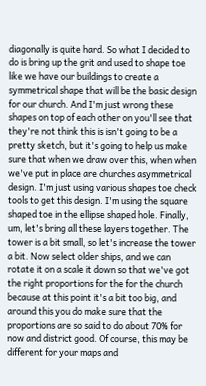diagonally is quite hard. So what I decided to do is bring up the grit and used to shape toe like we have our buildings to create a symmetrical shape that will be the basic design for our church. And I'm just wrong these shapes on top of each other on you'll see that they're not think this is isn't going to be a pretty sketch, but it's going to help us make sure that when we draw over this, when when we've put in place are churches asymmetrical design. I'm just using various shapes toe check tools to get this design. I'm using the square shaped toe in the ellipse shaped hole. Finally, um, let's bring all these layers together. The tower is a bit small, so let's increase the tower a bit. Now select older ships, and we can rotate it on a scale it down so that we've got the right proportions for the for the church because at this point it's a bit too big, and around this you do make sure that the proportions are so said to do about 70% for now and district good. Of course, this may be different for your maps and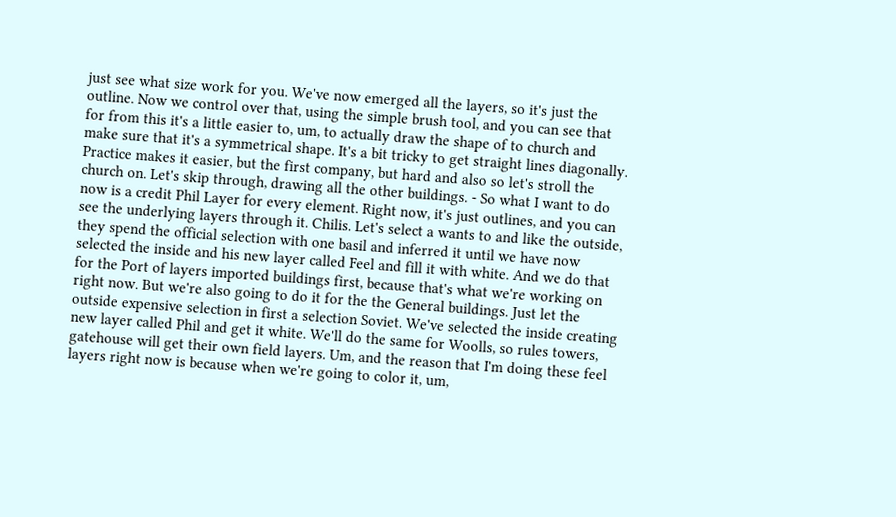just see what size work for you. We've now emerged all the layers, so it's just the outline. Now we control over that, using the simple brush tool, and you can see that for from this it's a little easier to, um, to actually draw the shape of to church and make sure that it's a symmetrical shape. It's a bit tricky to get straight lines diagonally. Practice makes it easier, but the first company, but hard and also so let's stroll the church on. Let's skip through, drawing all the other buildings. - So what I want to do now is a credit Phil Layer for every element. Right now, it's just outlines, and you can see the underlying layers through it. Chilis. Let's select a wants to and like the outside, they spend the official selection with one basil and inferred it until we have now selected the inside and his new layer called Feel and fill it with white. And we do that for the Port of layers imported buildings first, because that's what we're working on right now. But we're also going to do it for the the General buildings. Just let the outside expensive selection in first a selection Soviet. We've selected the inside creating new layer called Phil and get it white. We'll do the same for Woolls, so rules towers, gatehouse will get their own field layers. Um, and the reason that I'm doing these feel layers right now is because when we're going to color it, um,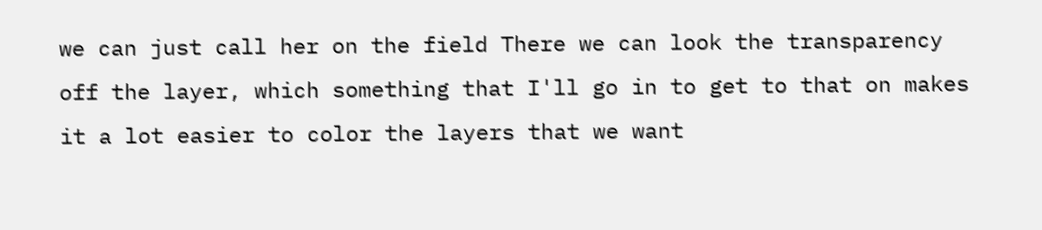we can just call her on the field There we can look the transparency off the layer, which something that I'll go in to get to that on makes it a lot easier to color the layers that we want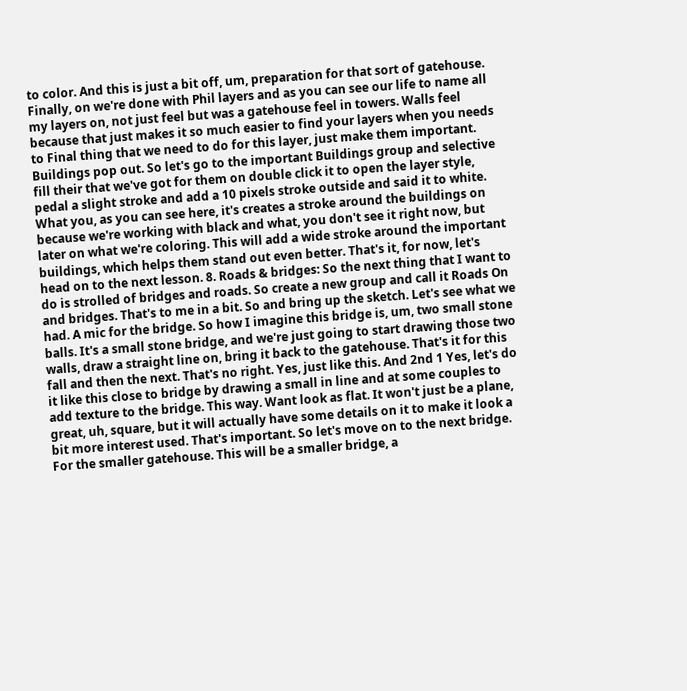to color. And this is just a bit off, um, preparation for that sort of gatehouse. Finally, on we're done with Phil layers and as you can see our life to name all my layers on, not just feel but was a gatehouse feel in towers. Walls feel because that just makes it so much easier to find your layers when you needs to Final thing that we need to do for this layer, just make them important. Buildings pop out. So let's go to the important Buildings group and selective fill their that we've got for them on double click it to open the layer style, pedal a slight stroke and add a 10 pixels stroke outside and said it to white. What you, as you can see here, it's creates a stroke around the buildings on because we're working with black and what, you don't see it right now, but later on what we're coloring. This will add a wide stroke around the important buildings, which helps them stand out even better. That's it, for now, let's head on to the next lesson. 8. Roads & bridges: So the next thing that I want to do is strolled of bridges and roads. So create a new group and call it Roads On and bridges. That's to me in a bit. So and bring up the sketch. Let's see what we had. A mic for the bridge. So how I imagine this bridge is, um, two small stone balls. It's a small stone bridge, and we're just going to start drawing those two walls, draw a straight line on, bring it back to the gatehouse. That's it for this fall and then the next. That's no right. Yes, just like this. And 2nd 1 Yes, let's do it like this close to bridge by drawing a small in line and at some couples to add texture to the bridge. This way. Want look as flat. It won't just be a plane, great, uh, square, but it will actually have some details on it to make it look a bit more interest used. That's important. So let's move on to the next bridge. For the smaller gatehouse. This will be a smaller bridge, a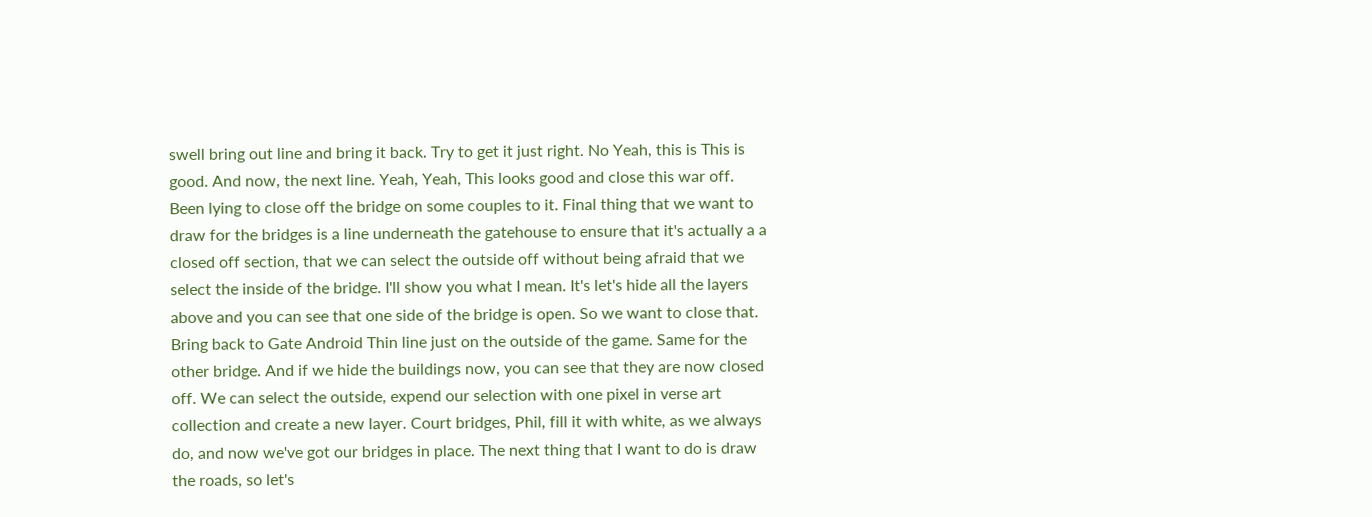swell bring out line and bring it back. Try to get it just right. No Yeah, this is This is good. And now, the next line. Yeah, Yeah, This looks good and close this war off. Been lying to close off the bridge on some couples to it. Final thing that we want to draw for the bridges is a line underneath the gatehouse to ensure that it's actually a a closed off section, that we can select the outside off without being afraid that we select the inside of the bridge. I'll show you what I mean. It's let's hide all the layers above and you can see that one side of the bridge is open. So we want to close that. Bring back to Gate Android Thin line just on the outside of the game. Same for the other bridge. And if we hide the buildings now, you can see that they are now closed off. We can select the outside, expend our selection with one pixel in verse art collection and create a new layer. Court bridges, Phil, fill it with white, as we always do, and now we've got our bridges in place. The next thing that I want to do is draw the roads, so let's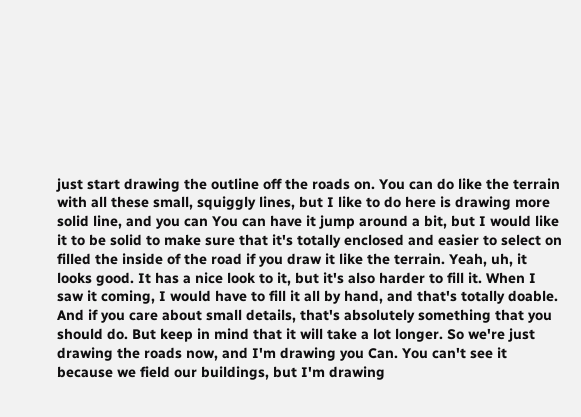just start drawing the outline off the roads on. You can do like the terrain with all these small, squiggly lines, but I like to do here is drawing more solid line, and you can You can have it jump around a bit, but I would like it to be solid to make sure that it's totally enclosed and easier to select on filled the inside of the road if you draw it like the terrain. Yeah, uh, it looks good. It has a nice look to it, but it's also harder to fill it. When I saw it coming, I would have to fill it all by hand, and that's totally doable. And if you care about small details, that's absolutely something that you should do. But keep in mind that it will take a lot longer. So we're just drawing the roads now, and I'm drawing you Can. You can't see it because we field our buildings, but I'm drawing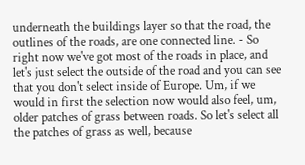underneath the buildings layer so that the road, the outlines of the roads, are one connected line. - So right now we've got most of the roads in place, and let's just select the outside of the road and you can see that you don't select inside of Europe. Um, if we would in first the selection now would also feel, um, older patches of grass between roads. So let's select all the patches of grass as well, because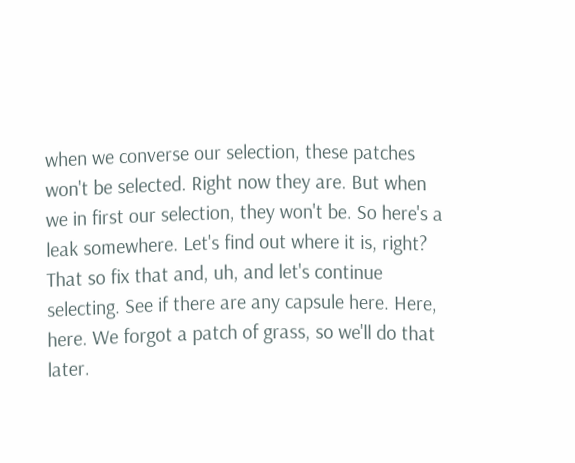when we converse our selection, these patches won't be selected. Right now they are. But when we in first our selection, they won't be. So here's a leak somewhere. Let's find out where it is, right? That so fix that and, uh, and let's continue selecting. See if there are any capsule here. Here, here. We forgot a patch of grass, so we'll do that later.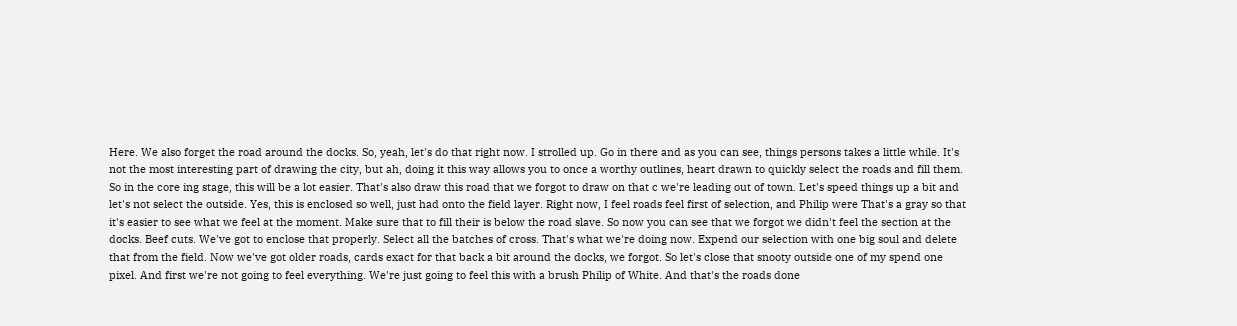Here. We also forget the road around the docks. So, yeah, let's do that right now. I strolled up. Go in there and as you can see, things persons takes a little while. It's not the most interesting part of drawing the city, but ah, doing it this way allows you to once a worthy outlines, heart drawn to quickly select the roads and fill them. So in the core ing stage, this will be a lot easier. That's also draw this road that we forgot to draw on that c we're leading out of town. Let's speed things up a bit and let's not select the outside. Yes, this is enclosed so well, just had onto the field layer. Right now, I feel roads feel first of selection, and Philip were That's a gray so that it's easier to see what we feel at the moment. Make sure that to fill their is below the road slave. So now you can see that we forgot we didn't feel the section at the docks. Beef cuts. We've got to enclose that properly. Select all the batches of cross. That's what we're doing now. Expend our selection with one big soul and delete that from the field. Now we've got older roads, cards exact for that back a bit around the docks, we forgot. So let's close that snooty outside one of my spend one pixel. And first we're not going to feel everything. We're just going to feel this with a brush Philip of White. And that's the roads done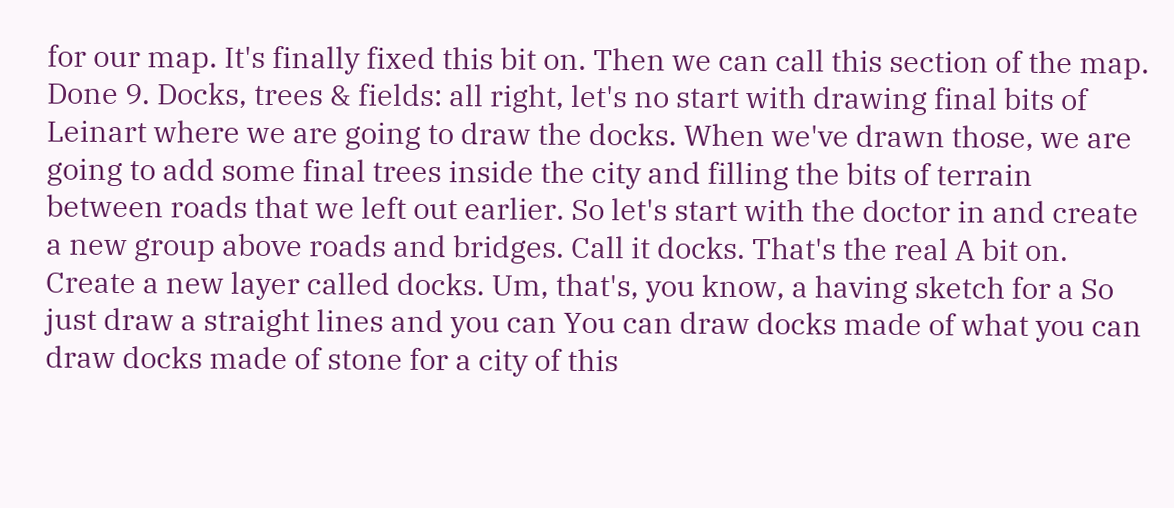for our map. It's finally fixed this bit on. Then we can call this section of the map. Done 9. Docks, trees & fields: all right, let's no start with drawing final bits of Leinart where we are going to draw the docks. When we've drawn those, we are going to add some final trees inside the city and filling the bits of terrain between roads that we left out earlier. So let's start with the doctor in and create a new group above roads and bridges. Call it docks. That's the real A bit on. Create a new layer called docks. Um, that's, you know, a having sketch for a So just draw a straight lines and you can You can draw docks made of what you can draw docks made of stone for a city of this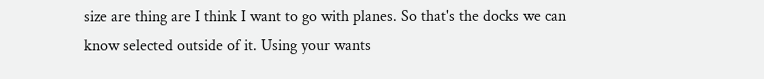size are thing are I think I want to go with planes. So that's the docks we can know selected outside of it. Using your wants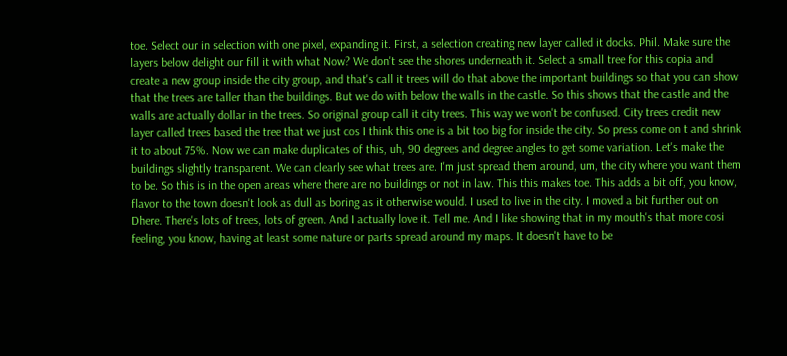toe. Select our in selection with one pixel, expanding it. First, a selection creating new layer called it docks. Phil. Make sure the layers below delight our fill it with what Now? We don't see the shores underneath it. Select a small tree for this copia and create a new group inside the city group, and that's call it trees will do that above the important buildings so that you can show that the trees are taller than the buildings. But we do with below the walls in the castle. So this shows that the castle and the walls are actually dollar in the trees. So original group call it city trees. This way we won't be confused. City trees credit new layer called trees based the tree that we just cos I think this one is a bit too big for inside the city. So press come on t and shrink it to about 75%. Now we can make duplicates of this, uh, 90 degrees and degree angles to get some variation. Let's make the buildings slightly transparent. We can clearly see what trees are. I'm just spread them around, um, the city where you want them to be. So this is in the open areas where there are no buildings or not in law. This this makes toe. This adds a bit off, you know, flavor to the town doesn't look as dull as boring as it otherwise would. I used to live in the city. I moved a bit further out on Dhere. There's lots of trees, lots of green. And I actually love it. Tell me. And I like showing that in my mouth's that more cosi feeling, you know, having at least some nature or parts spread around my maps. It doesn't have to be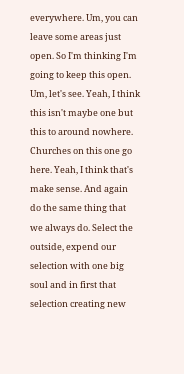everywhere. Um, you can leave some areas just open. So I'm thinking I'm going to keep this open. Um, let's see. Yeah, I think this isn't maybe one but this to around nowhere. Churches on this one go here. Yeah, I think that's make sense. And again do the same thing that we always do. Select the outside, expend our selection with one big soul and in first that selection creating new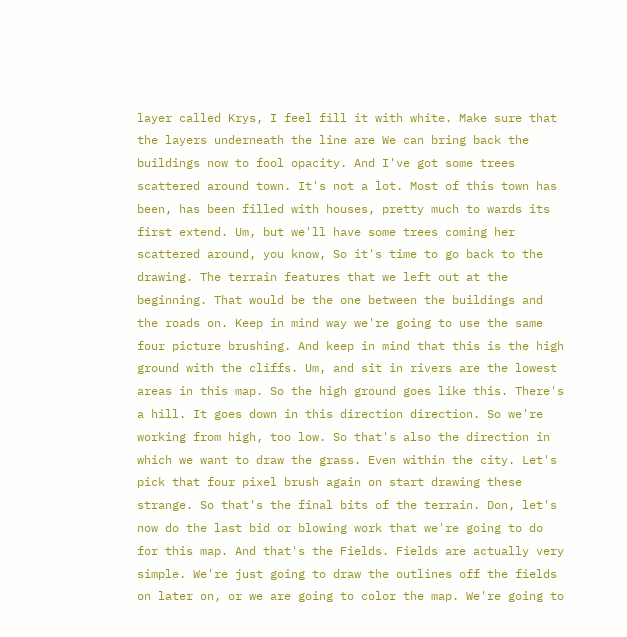layer called Krys, I feel fill it with white. Make sure that the layers underneath the line are We can bring back the buildings now to fool opacity. And I've got some trees scattered around town. It's not a lot. Most of this town has been, has been filled with houses, pretty much to wards its first extend. Um, but we'll have some trees coming her scattered around, you know, So it's time to go back to the drawing. The terrain features that we left out at the beginning. That would be the one between the buildings and the roads on. Keep in mind way we're going to use the same four picture brushing. And keep in mind that this is the high ground with the cliffs. Um, and sit in rivers are the lowest areas in this map. So the high ground goes like this. There's a hill. It goes down in this direction direction. So we're working from high, too low. So that's also the direction in which we want to draw the grass. Even within the city. Let's pick that four pixel brush again on start drawing these strange. So that's the final bits of the terrain. Don, let's now do the last bid or blowing work that we're going to do for this map. And that's the Fields. Fields are actually very simple. We're just going to draw the outlines off the fields on later on, or we are going to color the map. We're going to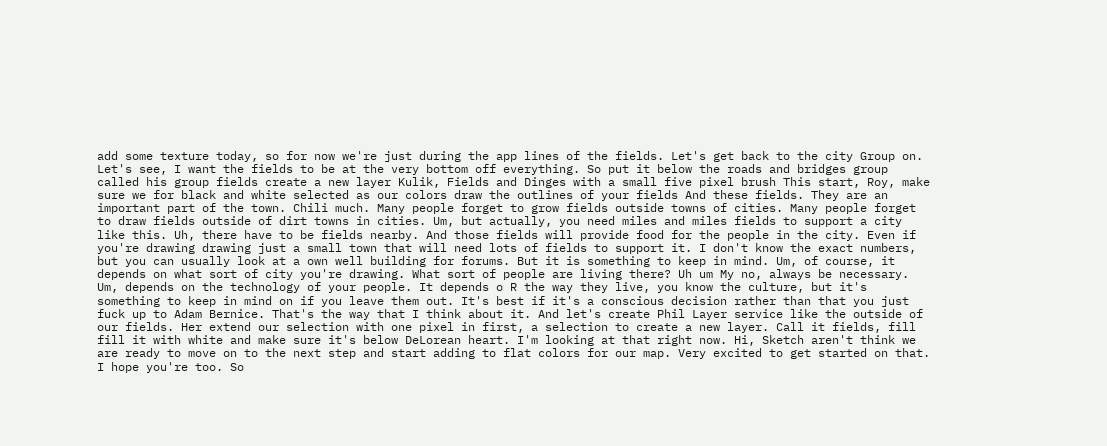add some texture today, so for now we're just during the app lines of the fields. Let's get back to the city Group on. Let's see, I want the fields to be at the very bottom off everything. So put it below the roads and bridges group called his group fields create a new layer Kulik, Fields and Dinges with a small five pixel brush This start, Roy, make sure we for black and white selected as our colors draw the outlines of your fields And these fields. They are an important part of the town. Chili much. Many people forget to grow fields outside towns of cities. Many people forget to draw fields outside of dirt towns in cities. Um, but actually, you need miles and miles fields to support a city like this. Uh, there have to be fields nearby. And those fields will provide food for the people in the city. Even if you're drawing drawing just a small town that will need lots of fields to support it. I don't know the exact numbers, but you can usually look at a own well building for forums. But it is something to keep in mind. Um, of course, it depends on what sort of city you're drawing. What sort of people are living there? Uh um My no, always be necessary. Um, depends on the technology of your people. It depends o R the way they live, you know the culture, but it's something to keep in mind on if you leave them out. It's best if it's a conscious decision rather than that you just fuck up to Adam Bernice. That's the way that I think about it. And let's create Phil Layer service like the outside of our fields. Her extend our selection with one pixel in first, a selection to create a new layer. Call it fields, fill fill it with white and make sure it's below DeLorean heart. I'm looking at that right now. Hi, Sketch aren't think we are ready to move on to the next step and start adding to flat colors for our map. Very excited to get started on that. I hope you're too. So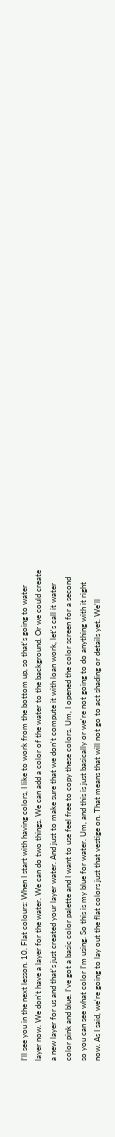I'll see you in the next lesson. 10. Flat colours: When I start with having colors, I like to work from the bottom up, so that's going to water layer now. We don't have a layer for the water. We can do two things. We can add a color of the water to the background. Or we could create a new layer for us and that's just created your layer water. And just to make sure that we don't compute it with loan work, let's call it water color pink and blue. I've got a basic color palette and I want to use feel free to copy these colors. Um, I opened the color screen for a second so you can see what color I'm using. So this is my blue for water. Um, and this is just basically or we're not going to do anything with it right now. As I said, we're going to lay out the flat colors just that vestige on. That means that will not go to act shading or details yet. We'll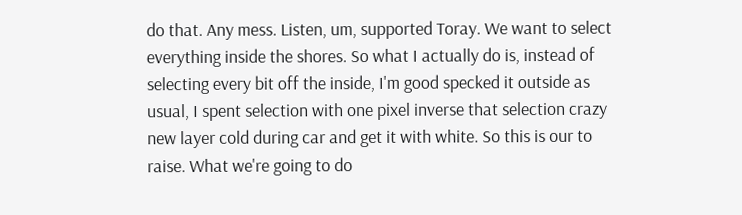do that. Any mess. Listen, um, supported Toray. We want to select everything inside the shores. So what I actually do is, instead of selecting every bit off the inside, I'm good specked it outside as usual, I spent selection with one pixel inverse that selection crazy new layer cold during car and get it with white. So this is our to raise. What we're going to do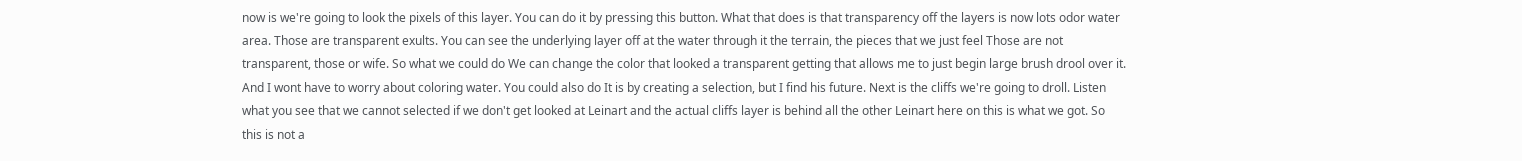now is we're going to look the pixels of this layer. You can do it by pressing this button. What that does is that transparency off the layers is now lots odor water area. Those are transparent exults. You can see the underlying layer off at the water through it the terrain, the pieces that we just feel Those are not transparent, those or wife. So what we could do We can change the color that looked a transparent getting that allows me to just begin large brush drool over it. And I wont have to worry about coloring water. You could also do It is by creating a selection, but I find his future. Next is the cliffs we're going to droll. Listen what you see that we cannot selected if we don't get looked at Leinart and the actual cliffs layer is behind all the other Leinart here on this is what we got. So this is not a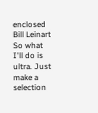enclosed Bill Leinart So what I'll do is ultra. Just make a selection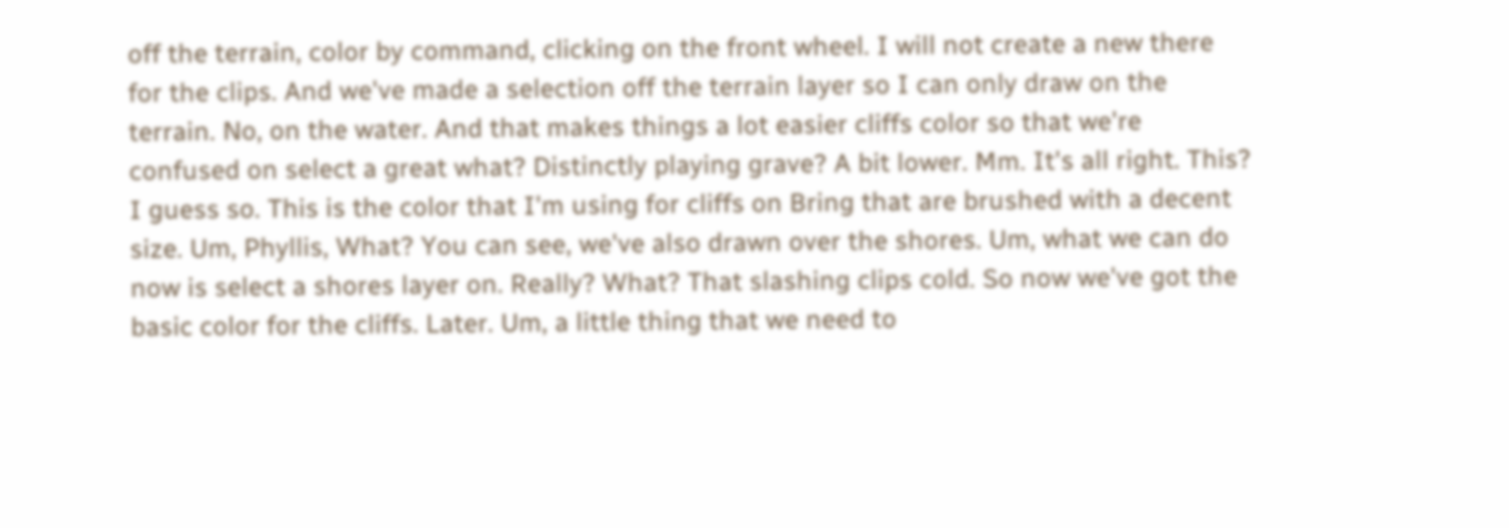off the terrain, color by command, clicking on the front wheel. I will not create a new there for the clips. And we've made a selection off the terrain layer so I can only draw on the terrain. No, on the water. And that makes things a lot easier cliffs color so that we're confused on select a great what? Distinctly playing grave? A bit lower. Mm. It's all right. This? I guess so. This is the color that I'm using for cliffs on Bring that are brushed with a decent size. Um, Phyllis, What? You can see, we've also drawn over the shores. Um, what we can do now is select a shores layer on. Really? What? That slashing clips cold. So now we've got the basic color for the cliffs. Later. Um, a little thing that we need to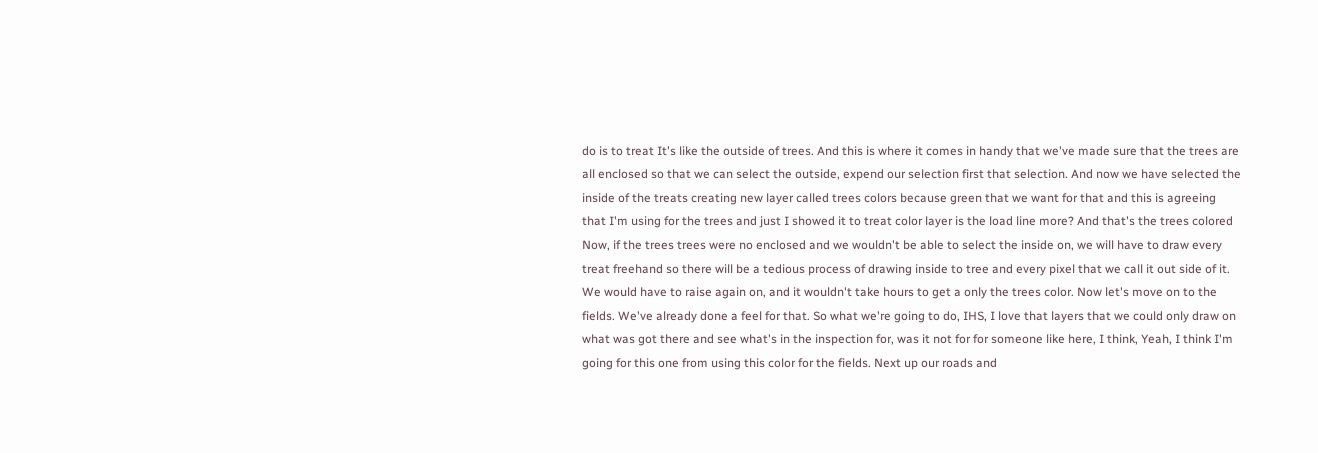do is to treat It's like the outside of trees. And this is where it comes in handy that we've made sure that the trees are all enclosed so that we can select the outside, expend our selection first that selection. And now we have selected the inside of the treats creating new layer called trees colors because green that we want for that and this is agreeing that I'm using for the trees and just I showed it to treat color layer is the load line more? And that's the trees colored Now, if the trees trees were no enclosed and we wouldn't be able to select the inside on, we will have to draw every treat freehand so there will be a tedious process of drawing inside to tree and every pixel that we call it out side of it. We would have to raise again on, and it wouldn't take hours to get a only the trees color. Now let's move on to the fields. We've already done a feel for that. So what we're going to do, IHS, I love that layers that we could only draw on what was got there and see what's in the inspection for, was it not for for someone like here, I think, Yeah, I think I'm going for this one from using this color for the fields. Next up our roads and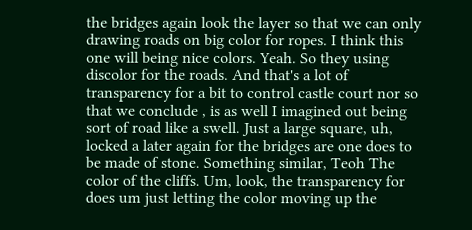the bridges again look the layer so that we can only drawing roads on big color for ropes. I think this one will being nice colors. Yeah. So they using discolor for the roads. And that's a lot of transparency for a bit to control castle court nor so that we conclude , is as well I imagined out being sort of road like a swell. Just a large square, uh, locked a later again for the bridges are one does to be made of stone. Something similar, Teoh The color of the cliffs. Um, look, the transparency for does um just letting the color moving up the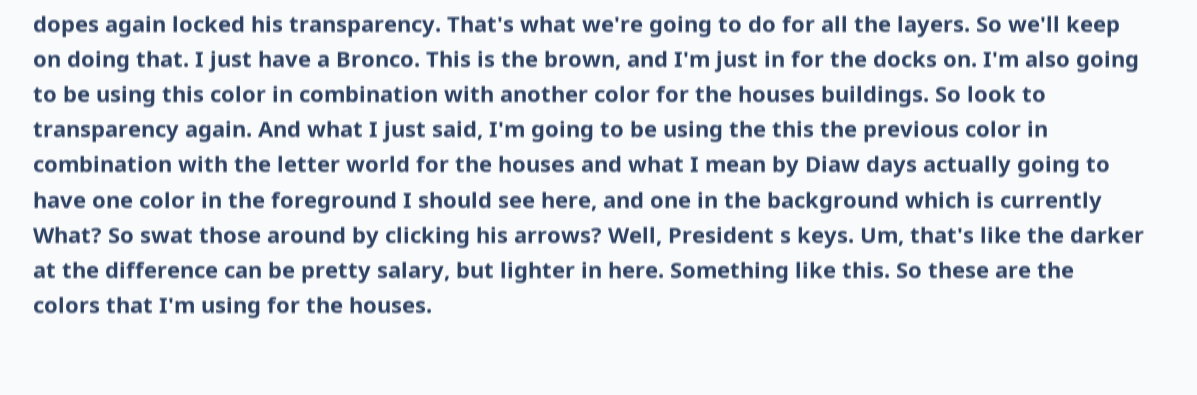dopes again locked his transparency. That's what we're going to do for all the layers. So we'll keep on doing that. I just have a Bronco. This is the brown, and I'm just in for the docks on. I'm also going to be using this color in combination with another color for the houses buildings. So look to transparency again. And what I just said, I'm going to be using the this the previous color in combination with the letter world for the houses and what I mean by Diaw days actually going to have one color in the foreground I should see here, and one in the background which is currently What? So swat those around by clicking his arrows? Well, President s keys. Um, that's like the darker at the difference can be pretty salary, but lighter in here. Something like this. So these are the colors that I'm using for the houses.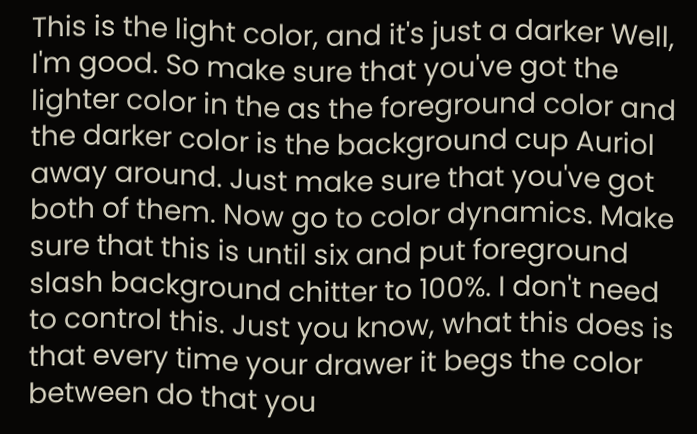This is the light color, and it's just a darker Well, I'm good. So make sure that you've got the lighter color in the as the foreground color and the darker color is the background cup Auriol away around. Just make sure that you've got both of them. Now go to color dynamics. Make sure that this is until six and put foreground slash background chitter to 100%. I don't need to control this. Just you know, what this does is that every time your drawer it begs the color between do that you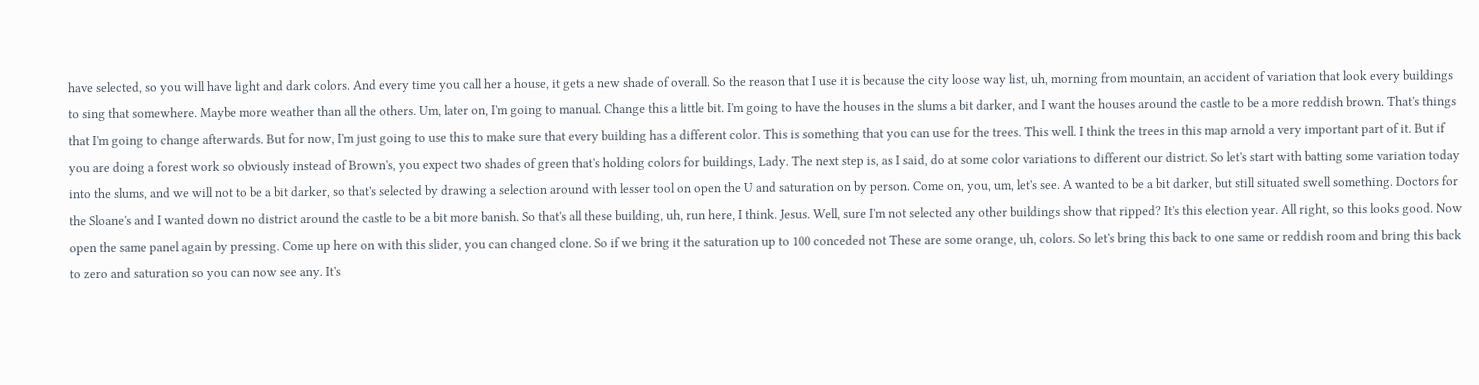have selected, so you will have light and dark colors. And every time you call her a house, it gets a new shade of overall. So the reason that I use it is because the city loose way list, uh, morning from mountain, an accident of variation that look every buildings to sing that somewhere. Maybe more weather than all the others. Um, later on, I'm going to manual. Change this a little bit. I'm going to have the houses in the slums a bit darker, and I want the houses around the castle to be a more reddish brown. That's things that I'm going to change afterwards. But for now, I'm just going to use this to make sure that every building has a different color. This is something that you can use for the trees. This well. I think the trees in this map arnold a very important part of it. But if you are doing a forest work so obviously instead of Brown's, you expect two shades of green that's holding colors for buildings, Lady. The next step is, as I said, do at some color variations to different our district. So let's start with batting some variation today into the slums, and we will not to be a bit darker, so that's selected by drawing a selection around with lesser tool on open the U and saturation on by person. Come on, you, um, let's see. A wanted to be a bit darker, but still situated swell something. Doctors for the Sloane's and I wanted down no district around the castle to be a bit more banish. So that's all these building, uh, run here, I think. Jesus. Well, sure I'm not selected any other buildings show that ripped? It's this election year. All right, so this looks good. Now open the same panel again by pressing. Come up here on with this slider, you can changed clone. So if we bring it the saturation up to 100 conceded not These are some orange, uh, colors. So let's bring this back to one same or reddish room and bring this back to zero and saturation so you can now see any. It's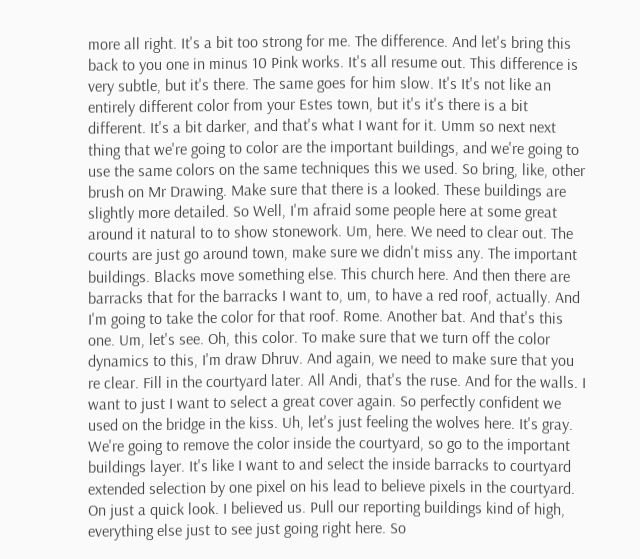more all right. It's a bit too strong for me. The difference. And let's bring this back to you one in minus 10 Pink works. It's all resume out. This difference is very subtle, but it's there. The same goes for him slow. It's It's not like an entirely different color from your Estes town, but it's it's there is a bit different. It's a bit darker, and that's what I want for it. Umm so next next thing that we're going to color are the important buildings, and we're going to use the same colors on the same techniques this we used. So bring, like, other brush on Mr Drawing. Make sure that there is a looked. These buildings are slightly more detailed. So Well, I'm afraid some people here at some great around it natural to to show stonework. Um, here. We need to clear out. The courts are just go around town, make sure we didn't miss any. The important buildings. Blacks move something else. This church here. And then there are barracks that for the barracks I want to, um, to have a red roof, actually. And I'm going to take the color for that roof. Rome. Another bat. And that's this one. Um, let's see. Oh, this color. To make sure that we turn off the color dynamics to this, I'm draw Dhruv. And again, we need to make sure that you re clear. Fill in the courtyard later. All Andi, that's the ruse. And for the walls. I want to just I want to select a great cover again. So perfectly confident we used on the bridge in the kiss. Uh, let's just feeling the wolves here. It's gray. We're going to remove the color inside the courtyard, so go to the important buildings layer. It's like I want to and select the inside barracks to courtyard extended selection by one pixel on his lead to believe pixels in the courtyard. On just a quick look. I believed us. Pull our reporting buildings kind of high, everything else just to see just going right here. So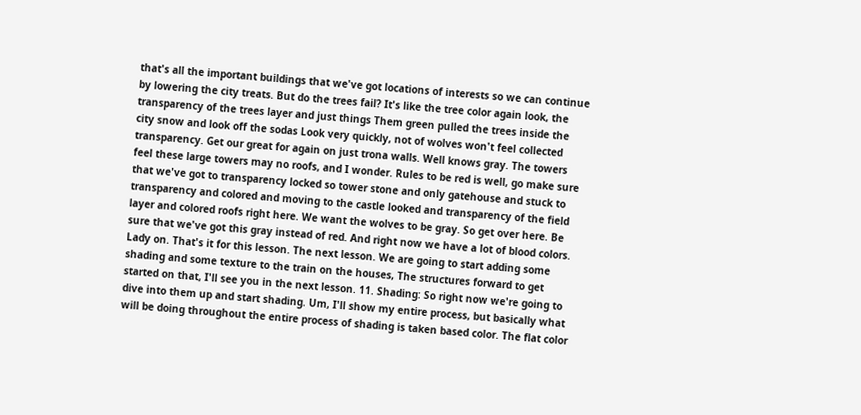that's all the important buildings that we've got locations of interests so we can continue by lowering the city treats. But do the trees fail? It's like the tree color again look, the transparency of the trees layer and just things Them green pulled the trees inside the city snow and look off the sodas Look very quickly, not of wolves won't feel collected transparency. Get our great for again on just trona walls. Well knows gray. The towers feel these large towers may no roofs, and I wonder. Rules to be red is well, go make sure that we've got to transparency locked so tower stone and only gatehouse and stuck to transparency and colored and moving to the castle looked and transparency of the field layer and colored roofs right here. We want the wolves to be gray. So get over here. Be sure that we've got this gray instead of red. And right now we have a lot of blood colors. Lady on. That's it for this lesson. The next lesson. We are going to start adding some shading and some texture to the train on the houses, The structures forward to get started on that, I'll see you in the next lesson. 11. Shading: So right now we're going to dive into them up and start shading. Um, I'll show my entire process, but basically what will be doing throughout the entire process of shading is taken based color. The flat color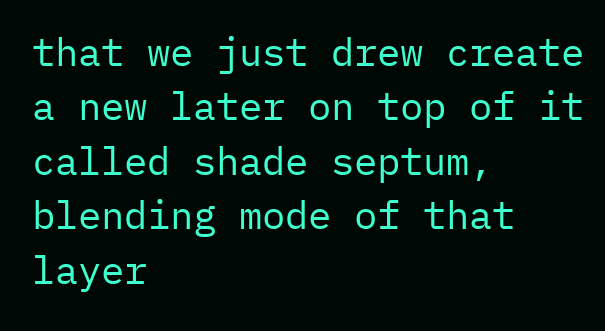that we just drew create a new later on top of it called shade septum, blending mode of that layer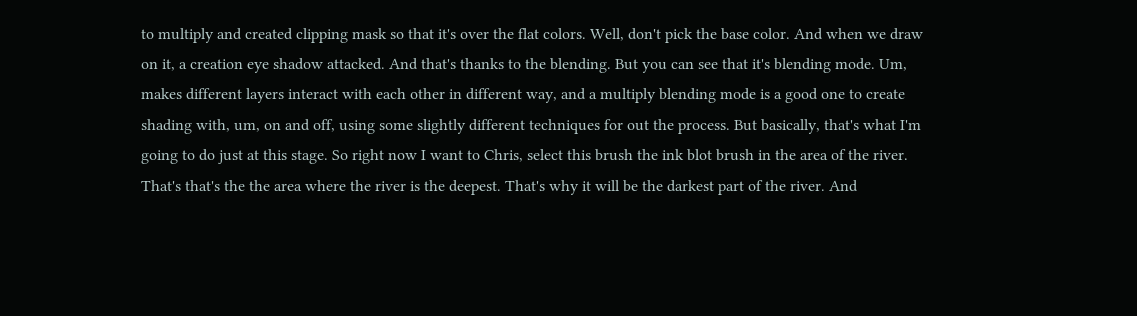to multiply and created clipping mask so that it's over the flat colors. Well, don't pick the base color. And when we draw on it, a creation eye shadow attacked. And that's thanks to the blending. But you can see that it's blending mode. Um, makes different layers interact with each other in different way, and a multiply blending mode is a good one to create shading with, um, on and off, using some slightly different techniques for out the process. But basically, that's what I'm going to do just at this stage. So right now I want to Chris, select this brush the ink blot brush in the area of the river. That's that's the the area where the river is the deepest. That's why it will be the darkest part of the river. And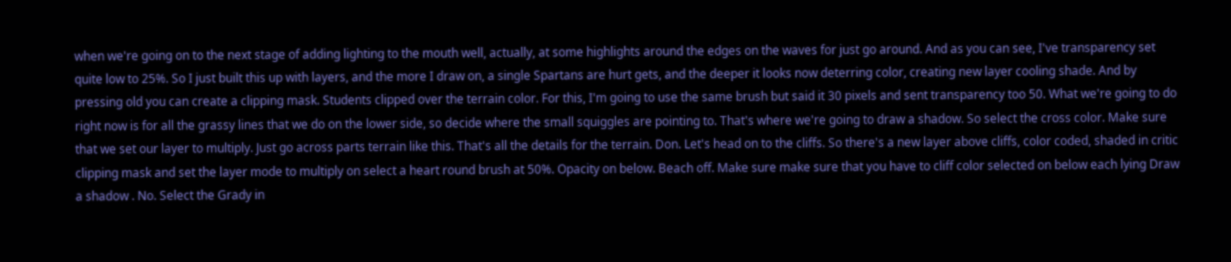when we're going on to the next stage of adding lighting to the mouth well, actually, at some highlights around the edges on the waves for just go around. And as you can see, I've transparency set quite low to 25%. So I just built this up with layers, and the more I draw on, a single Spartans are hurt gets, and the deeper it looks now deterring color, creating new layer cooling shade. And by pressing old you can create a clipping mask. Students clipped over the terrain color. For this, I'm going to use the same brush but said it 30 pixels and sent transparency too 50. What we're going to do right now is for all the grassy lines that we do on the lower side, so decide where the small squiggles are pointing to. That's where we're going to draw a shadow. So select the cross color. Make sure that we set our layer to multiply. Just go across parts terrain like this. That's all the details for the terrain. Don. Let's head on to the cliffs. So there's a new layer above cliffs, color coded, shaded in critic clipping mask and set the layer mode to multiply on select a heart round brush at 50%. Opacity on below. Beach off. Make sure make sure that you have to cliff color selected on below each lying Draw a shadow . No. Select the Grady in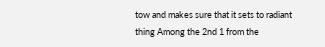tow and makes sure that it sets to radiant thing Among the 2nd 1 from the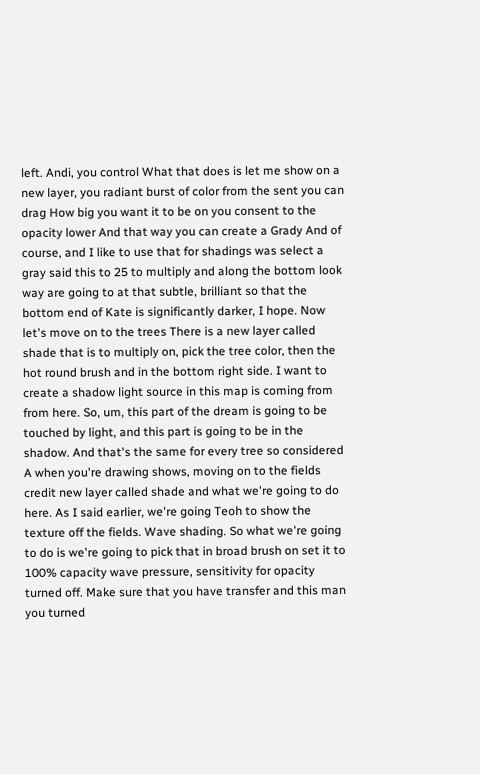left. Andi, you control What that does is let me show on a new layer, you radiant burst of color from the sent you can drag How big you want it to be on you consent to the opacity lower And that way you can create a Grady And of course, and I like to use that for shadings was select a gray said this to 25 to multiply and along the bottom look way are going to at that subtle, brilliant so that the bottom end of Kate is significantly darker, I hope. Now let's move on to the trees There is a new layer called shade that is to multiply on, pick the tree color, then the hot round brush and in the bottom right side. I want to create a shadow light source in this map is coming from from here. So, um, this part of the dream is going to be touched by light, and this part is going to be in the shadow. And that's the same for every tree so considered A when you're drawing shows, moving on to the fields credit new layer called shade and what we're going to do here. As I said earlier, we're going Teoh to show the texture off the fields. Wave shading. So what we're going to do is we're going to pick that in broad brush on set it to 100% capacity wave pressure, sensitivity for opacity turned off. Make sure that you have transfer and this man you turned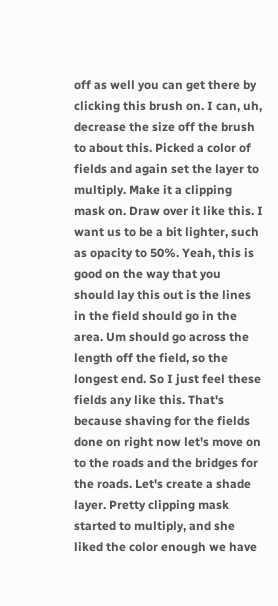off as well you can get there by clicking this brush on. I can, uh, decrease the size off the brush to about this. Picked a color of fields and again set the layer to multiply. Make it a clipping mask on. Draw over it like this. I want us to be a bit lighter, such as opacity to 50%. Yeah, this is good on the way that you should lay this out is the lines in the field should go in the area. Um should go across the length off the field, so the longest end. So I just feel these fields any like this. That's because shaving for the fields done on right now let's move on to the roads and the bridges for the roads. Let's create a shade layer. Pretty clipping mask started to multiply, and she liked the color enough we have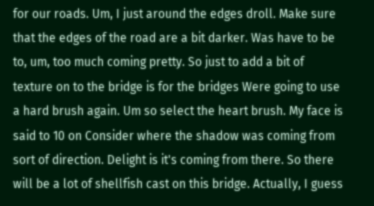for our roads. Um, I just around the edges droll. Make sure that the edges of the road are a bit darker. Was have to be to, um, too much coming pretty. So just to add a bit of texture on to the bridge is for the bridges Were going to use a hard brush again. Um so select the heart brush. My face is said to 10 on Consider where the shadow was coming from sort of direction. Delight is it's coming from there. So there will be a lot of shellfish cast on this bridge. Actually, I guess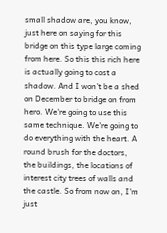small shadow are, you know, just here on saying for this bridge on this type large coming from here. So this this rich here is actually going to cost a shadow. And I won't be a shed on December to bridge on from hero. We're going to use this same technique. We're going to do everything with the heart. A round brush for the doctors, the buildings, the locations of interest city trees of walls and the castle. So from now on, I'm just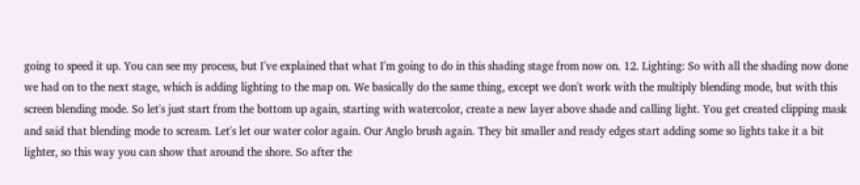going to speed it up. You can see my process, but I've explained that what I'm going to do in this shading stage from now on. 12. Lighting: So with all the shading now done we had on to the next stage, which is adding lighting to the map on. We basically do the same thing, except we don't work with the multiply blending mode, but with this screen blending mode. So let's just start from the bottom up again, starting with watercolor, create a new layer above shade and calling light. You get created clipping mask and said that blending mode to scream. Let's let our water color again. Our Anglo brush again. They bit smaller and ready edges start adding some so lights take it a bit lighter, so this way you can show that around the shore. So after the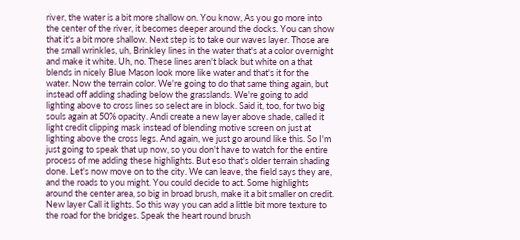river, the water is a bit more shallow on. You know, As you go more into the center of the river, it becomes deeper around the docks. You can show that it's a bit more shallow. Next step is to take our waves layer. Those are the small wrinkles, uh, Brinkley lines in the water that's at a color overnight and make it white. Uh, no. These lines aren't black but white on a that blends in nicely Blue Mason look more like water and that's it for the water. Now the terrain color. We're going to do that same thing again, but instead off adding shading below the grasslands. We're going to add lighting above to cross lines so select are in block. Said it, too, for two big souls again at 50% opacity. Andi create a new layer above shade, called it light credit clipping mask instead of blending motive screen on just at lighting above the cross legs. And again, we just go around like this. So I'm just going to speak that up now, so you don't have to watch for the entire process of me adding these highlights. But eso that's older terrain shading done. Let's now move on to the city. We can leave, the field says they are, and the roads to you might. You could decide to act. Some highlights around the center area, so big in broad brush, make it a bit smaller on credit. New layer Call it lights. So this way you can add a little bit more texture to the road for the bridges. Speak the heart round brush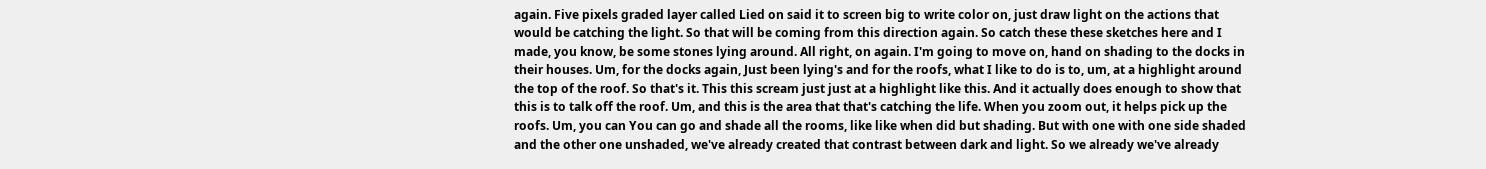again. Five pixels graded layer called Lied on said it to screen big to write color on, just draw light on the actions that would be catching the light. So that will be coming from this direction again. So catch these these sketches here and I made, you know, be some stones lying around. All right, on again. I'm going to move on, hand on shading to the docks in their houses. Um, for the docks again, Just been lying's and for the roofs, what I like to do is to, um, at a highlight around the top of the roof. So that's it. This this scream just just at a highlight like this. And it actually does enough to show that this is to talk off the roof. Um, and this is the area that that's catching the life. When you zoom out, it helps pick up the roofs. Um, you can You can go and shade all the rooms, like like when did but shading. But with one with one side shaded and the other one unshaded, we've already created that contrast between dark and light. So we already we've already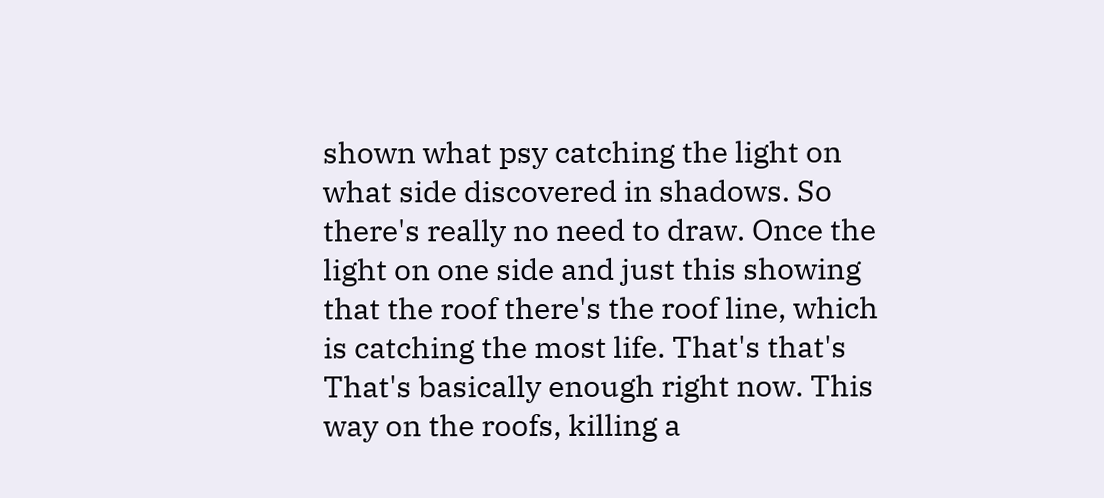shown what psy catching the light on what side discovered in shadows. So there's really no need to draw. Once the light on one side and just this showing that the roof there's the roof line, which is catching the most life. That's that's That's basically enough right now. This way on the roofs, killing a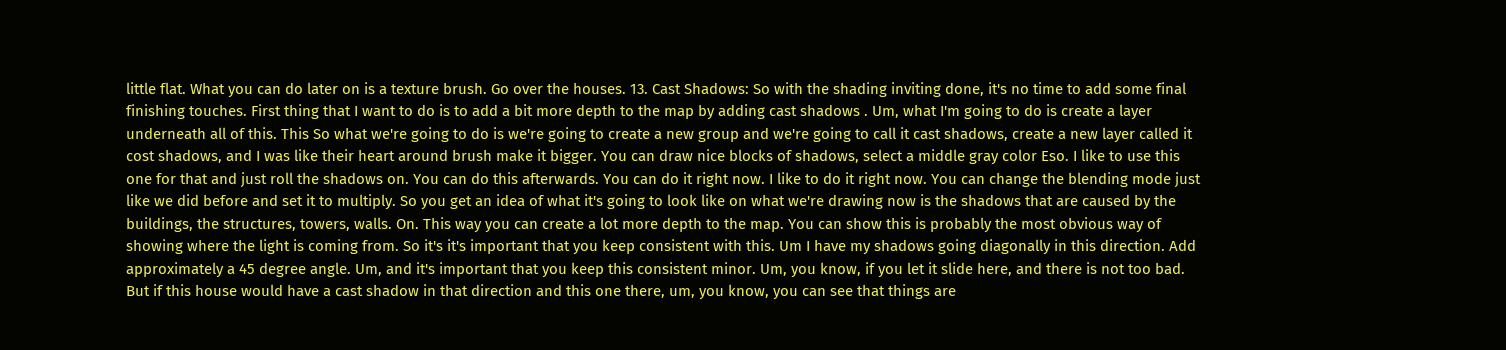little flat. What you can do later on is a texture brush. Go over the houses. 13. Cast Shadows: So with the shading inviting done, it's no time to add some final finishing touches. First thing that I want to do is to add a bit more depth to the map by adding cast shadows . Um, what I'm going to do is create a layer underneath all of this. This So what we're going to do is we're going to create a new group and we're going to call it cast shadows, create a new layer called it cost shadows, and I was like their heart around brush make it bigger. You can draw nice blocks of shadows, select a middle gray color Eso. I like to use this one for that and just roll the shadows on. You can do this afterwards. You can do it right now. I like to do it right now. You can change the blending mode just like we did before and set it to multiply. So you get an idea of what it's going to look like on what we're drawing now is the shadows that are caused by the buildings, the structures, towers, walls. On. This way you can create a lot more depth to the map. You can show this is probably the most obvious way of showing where the light is coming from. So it's it's important that you keep consistent with this. Um I have my shadows going diagonally in this direction. Add approximately a 45 degree angle. Um, and it's important that you keep this consistent minor. Um, you know, if you let it slide here, and there is not too bad. But if this house would have a cast shadow in that direction and this one there, um, you know, you can see that things are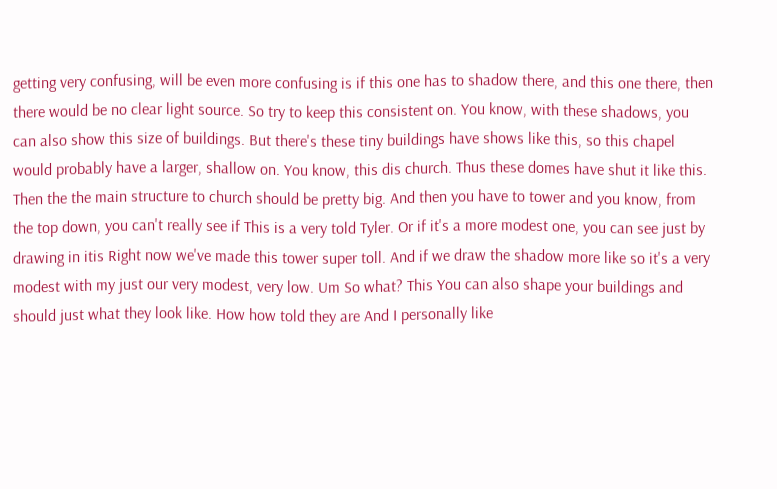getting very confusing, will be even more confusing is if this one has to shadow there, and this one there, then there would be no clear light source. So try to keep this consistent on. You know, with these shadows, you can also show this size of buildings. But there's these tiny buildings have shows like this, so this chapel would probably have a larger, shallow on. You know, this dis church. Thus these domes have shut it like this. Then the the main structure to church should be pretty big. And then you have to tower and you know, from the top down, you can't really see if This is a very told Tyler. Or if it's a more modest one, you can see just by drawing in itis Right now we've made this tower super toll. And if we draw the shadow more like so it's a very modest with my just our very modest, very low. Um So what? This You can also shape your buildings and should just what they look like. How how told they are And I personally like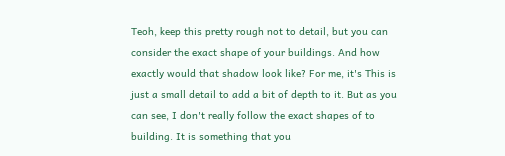Teoh, keep this pretty rough not to detail, but you can consider the exact shape of your buildings. And how exactly would that shadow look like? For me, it's This is just a small detail to add a bit of depth to it. But as you can see, I don't really follow the exact shapes of to building. It is something that you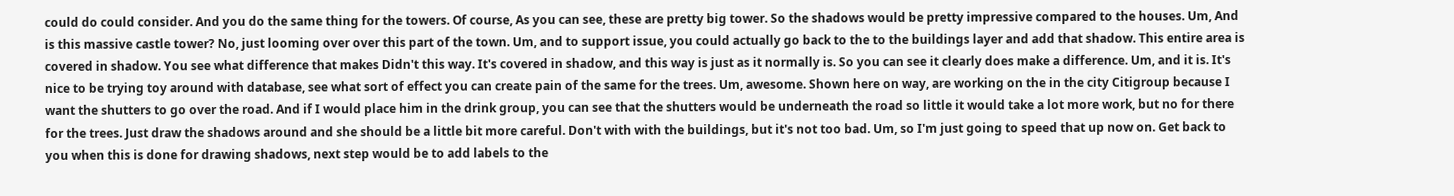could do could consider. And you do the same thing for the towers. Of course, As you can see, these are pretty big tower. So the shadows would be pretty impressive compared to the houses. Um, And is this massive castle tower? No, just looming over over this part of the town. Um, and to support issue, you could actually go back to the to the buildings layer and add that shadow. This entire area is covered in shadow. You see what difference that makes Didn't this way. It's covered in shadow, and this way is just as it normally is. So you can see it clearly does make a difference. Um, and it is. It's nice to be trying toy around with database, see what sort of effect you can create pain of the same for the trees. Um, awesome. Shown here on way, are working on the in the city Citigroup because I want the shutters to go over the road. And if I would place him in the drink group, you can see that the shutters would be underneath the road so little it would take a lot more work, but no for there for the trees. Just draw the shadows around and she should be a little bit more careful. Don't with with the buildings, but it's not too bad. Um, so I'm just going to speed that up now on. Get back to you when this is done for drawing shadows, next step would be to add labels to the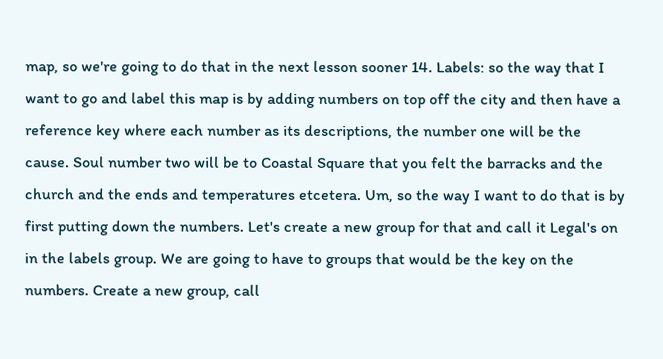map, so we're going to do that in the next lesson sooner 14. Labels: so the way that I want to go and label this map is by adding numbers on top off the city and then have a reference key where each number as its descriptions, the number one will be the cause. Soul number two will be to Coastal Square that you felt the barracks and the church and the ends and temperatures etcetera. Um, so the way I want to do that is by first putting down the numbers. Let's create a new group for that and call it Legal's on in the labels group. We are going to have to groups that would be the key on the numbers. Create a new group, call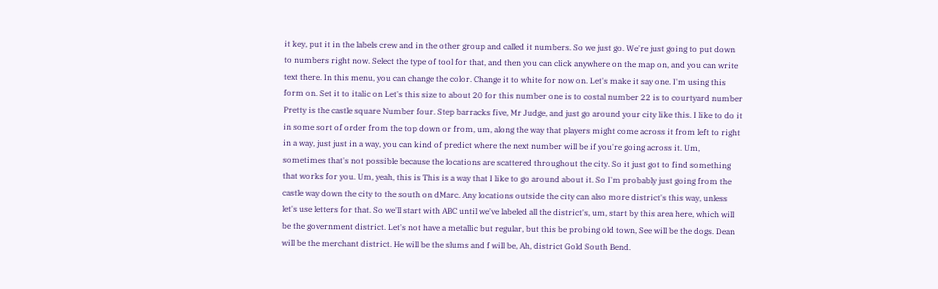it key, put it in the labels crew and in the other group and called it numbers. So we just go. We're just going to put down to numbers right now. Select the type of tool for that, and then you can click anywhere on the map on, and you can write text there. In this menu, you can change the color. Change it to white for now on. Let's make it say one. I'm using this form on. Set it to italic on Let's this size to about 20 for this number one is to costal number 22 is to courtyard number Pretty is the castle square Number four. Step barracks five, Mr Judge, and just go around your city like this. I like to do it in some sort of order from the top down or from, um, along the way that players might come across it from left to right in a way, just just in a way, you can kind of predict where the next number will be if you're going across it. Um, sometimes that's not possible because the locations are scattered throughout the city. So it just got to find something that works for you. Um, yeah, this is This is a way that I like to go around about it. So I'm probably just going from the castle way down the city to the south on dMarc. Any locations outside the city can also more district's this way, unless let's use letters for that. So we'll start with ABC until we've labeled all the district's, um, start by this area here, which will be the government district. Let's not have a metallic but regular, but this be probing old town, See will be the dogs. Dean will be the merchant district. He will be the slums and f will be, Ah, district Gold South Bend.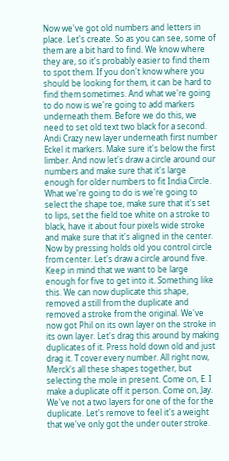Now we've got old numbers and letters in place. Let's create. So as you can see, some of them are a bit hard to find. We know where they are, so it's probably easier to find them to spot them. If you don't know where you should be looking for them, it can be hard to find them sometimes. And what we're going to do now is we're going to add markers underneath them. Before we do this, we need to set old text two black for a second. Andi Crazy new layer underneath first number Eckel it markers. Make sure it's below the first limber. And now let's draw a circle around our numbers and make sure that it's large enough for older numbers to fit India Circle. What we're going to do is we're going to select the shape toe, make sure that it's set to lips, set the field toe white on a stroke to black, have it about four pixels wide stroke and make sure that it's aligned in the center. Now by pressing holds old you control circle from center. Let's draw a circle around five. Keep in mind that we want to be large enough for five to get into it. Something like this. We can now duplicate this shape, removed a still from the duplicate and removed a stroke from the original. We've now got Phil on its own layer on the stroke in its own layer. Let's drag this around by making duplicates of it. Press hold down old and just drag it. T cover every number. All right now, Merck's all these shapes together, but selecting the mole in present. Come on, E. I make a duplicate off it person. Come on, Jay. We've not a two layers for one of the for the duplicate. Let's remove to feel it's a weight that we've only got the under outer stroke.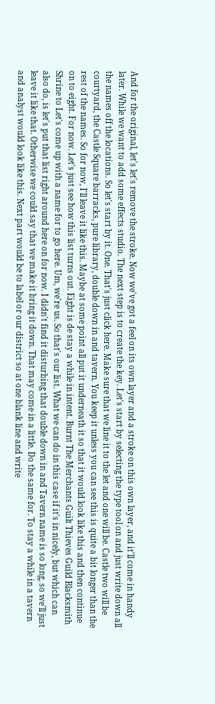And for the original, let's let's remove the stroke. Now we've got a feel on its own layer and a stroke on this own layer, and it'll come in handy later. While we want to add some effects studio. The next step is to create the key. Let's start by selecting the type tool on and just write down all the names off the locations. So let's start by it. One. That's just click here. Make sure that we line it to the let and one will be. Castle two will be courtyard, the Castle Square barracks, pure library, double down in and tavern. You keep it unless you can see this is quite a bit longer than the rest of the names. So for now, I'll leave it like this. Maybe at some point all put it underneath it so that it would look like this and then continue on to eight. For now. Let's just see how this list turns out. Eight is de stay a while in intent. Burnt The Merchants Guilt Thieves Guild Blacksmith Shrine to Let's come up with a name for to go here. Um, we're us. So that's our list. What we can do in this case if it's in nicely, but which can also do, is let's put that list right around here on for now. I didn't find it disturbing that double down in and Tavern name is so long, so we'll just leave it like that. Otherwise we could say that we make it bring it down. That may come in a little. Do the same for. To stay a while in a tavern and analyst would look like this. Next part would be to label or our district so at one blank line and write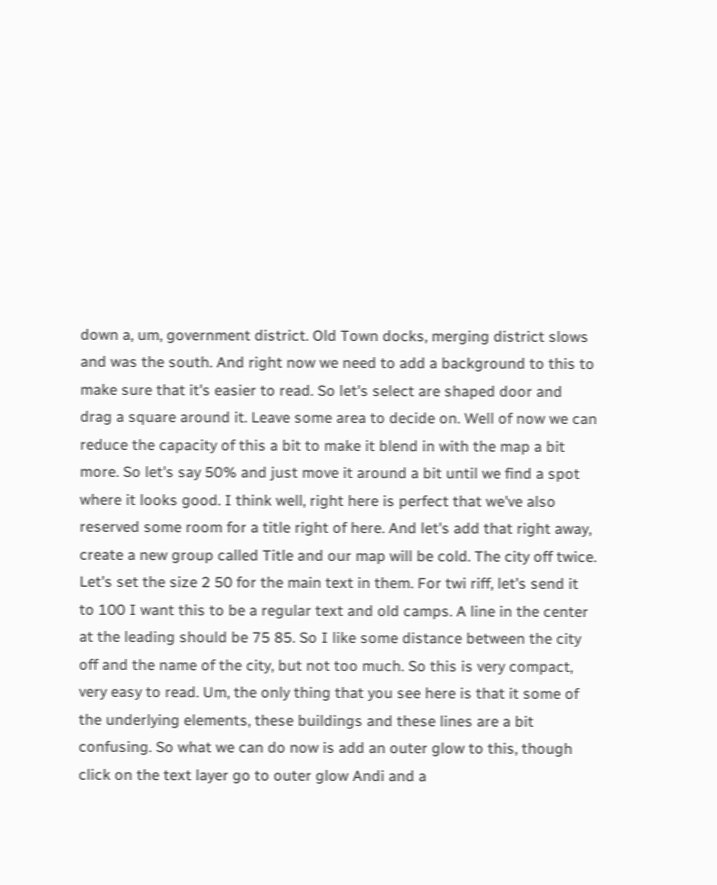down a, um, government district. Old Town docks, merging district slows and was the south. And right now we need to add a background to this to make sure that it's easier to read. So let's select are shaped door and drag a square around it. Leave some area to decide on. Well of now we can reduce the capacity of this a bit to make it blend in with the map a bit more. So let's say 50% and just move it around a bit until we find a spot where it looks good. I think well, right here is perfect that we've also reserved some room for a title right of here. And let's add that right away, create a new group called Title and our map will be cold. The city off twice. Let's set the size 2 50 for the main text in them. For twi riff, let's send it to 100 I want this to be a regular text and old camps. A line in the center at the leading should be 75 85. So I like some distance between the city off and the name of the city, but not too much. So this is very compact, very easy to read. Um, the only thing that you see here is that it some of the underlying elements, these buildings and these lines are a bit confusing. So what we can do now is add an outer glow to this, though click on the text layer go to outer glow Andi and a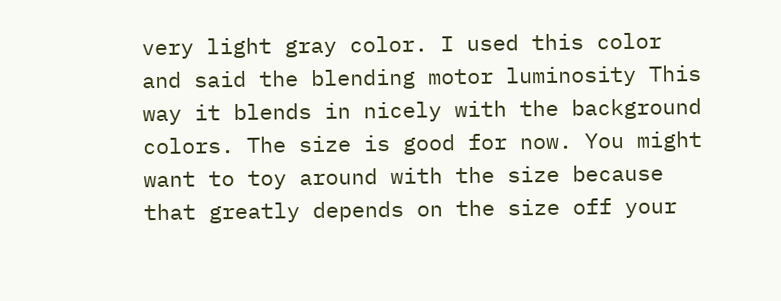very light gray color. I used this color and said the blending motor luminosity This way it blends in nicely with the background colors. The size is good for now. You might want to toy around with the size because that greatly depends on the size off your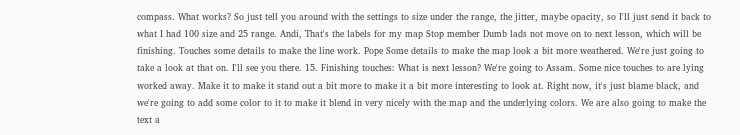compass. What works? So just tell you around with the settings to size under the range, the jitter, maybe opacity, so I'll just send it back to what I had 100 size and 25 range. Andi, That's the labels for my map Stop member Dumb lads not move on to next lesson, which will be finishing. Touches some details to make the line work. Pope Some details to make the map look a bit more weathered. We're just going to take a look at that on. I'll see you there. 15. Finishing touches: What is next lesson? We're going to Assam. Some nice touches to are lying worked away. Make it to make it stand out a bit more to make it a bit more interesting to look at. Right now, it's just blame black, and we're going to add some color to it to make it blend in very nicely with the map and the underlying colors. We are also going to make the text a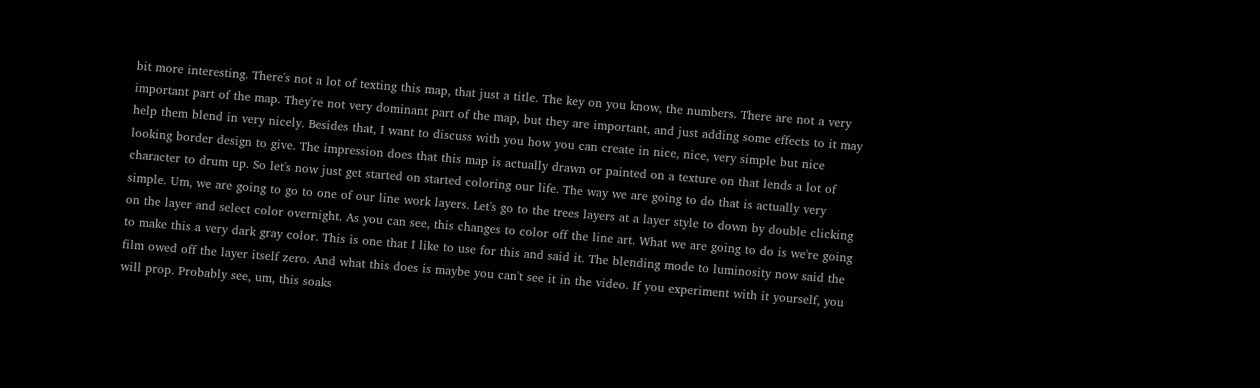bit more interesting. There's not a lot of texting this map, that just a title. The key on you know, the numbers. There are not a very important part of the map. They're not very dominant part of the map, but they are important, and just adding some effects to it may help them blend in very nicely. Besides that, I want to discuss with you how you can create in nice, nice, very simple but nice looking border design to give. The impression does that this map is actually drawn or painted on a texture on that lends a lot of character to drum up. So let's now just get started on started coloring our life. The way we are going to do that is actually very simple. Um, we are going to go to one of our line work layers. Let's go to the trees layers at a layer style to down by double clicking on the layer and select color overnight. As you can see, this changes to color off the line art. What we are going to do is we're going to make this a very dark gray color. This is one that I like to use for this and said it. The blending mode to luminosity now said the film owed off the layer itself zero. And what this does is maybe you can't see it in the video. If you experiment with it yourself, you will prop. Probably see, um, this soaks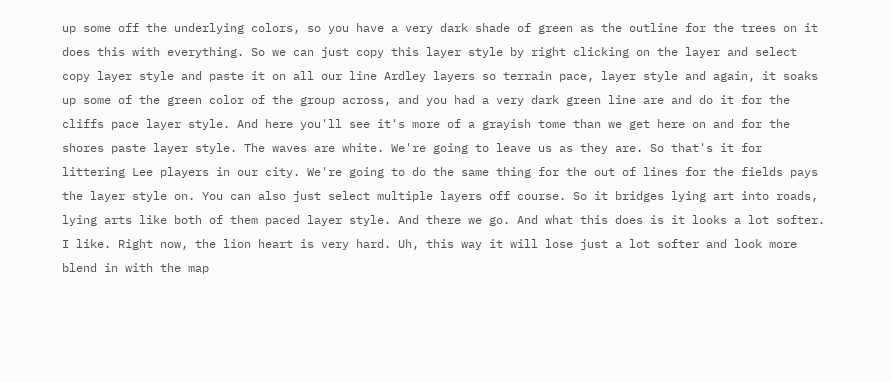up some off the underlying colors, so you have a very dark shade of green as the outline for the trees on it does this with everything. So we can just copy this layer style by right clicking on the layer and select copy layer style and paste it on all our line Ardley layers so terrain pace, layer style and again, it soaks up some of the green color of the group across, and you had a very dark green line are and do it for the cliffs pace layer style. And here you'll see it's more of a grayish tome than we get here on and for the shores paste layer style. The waves are white. We're going to leave us as they are. So that's it for littering Lee players in our city. We're going to do the same thing for the out of lines for the fields pays the layer style on. You can also just select multiple layers off course. So it bridges lying art into roads, lying arts like both of them paced layer style. And there we go. And what this does is it looks a lot softer. I like. Right now, the lion heart is very hard. Uh, this way it will lose just a lot softer and look more blend in with the map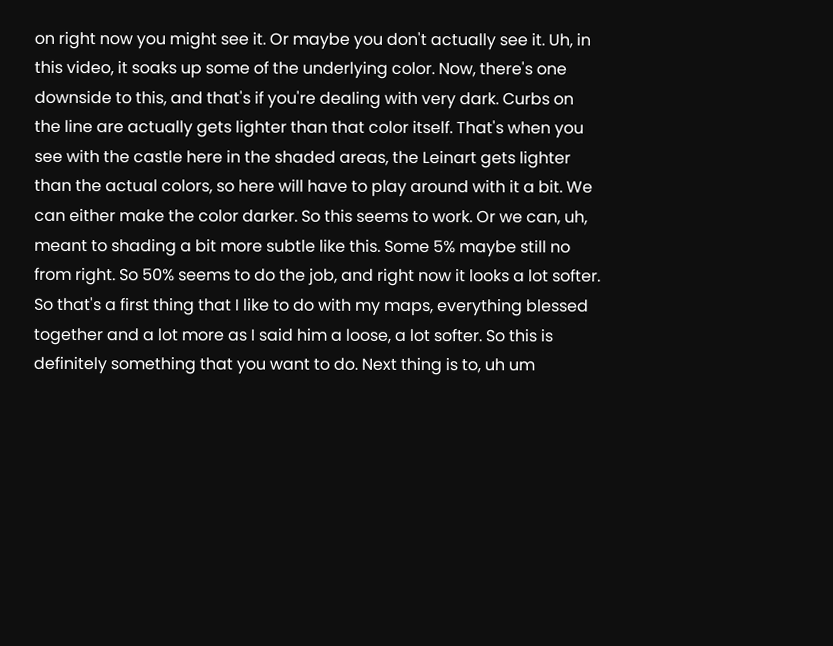on right now you might see it. Or maybe you don't actually see it. Uh, in this video, it soaks up some of the underlying color. Now, there's one downside to this, and that's if you're dealing with very dark. Curbs on the line are actually gets lighter than that color itself. That's when you see with the castle here in the shaded areas, the Leinart gets lighter than the actual colors, so here will have to play around with it a bit. We can either make the color darker. So this seems to work. Or we can, uh, meant to shading a bit more subtle like this. Some 5% maybe still no from right. So 50% seems to do the job, and right now it looks a lot softer. So that's a first thing that I like to do with my maps, everything blessed together and a lot more as I said him a loose, a lot softer. So this is definitely something that you want to do. Next thing is to, uh um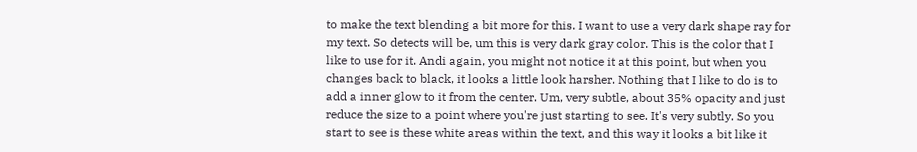to make the text blending a bit more for this. I want to use a very dark shape ray for my text. So detects will be, um this is very dark gray color. This is the color that I like to use for it. Andi again, you might not notice it at this point, but when you changes back to black, it looks a little look harsher. Nothing that I like to do is to add a inner glow to it from the center. Um, very subtle, about 35% opacity and just reduce the size to a point where you're just starting to see. It's very subtly. So you start to see is these white areas within the text, and this way it looks a bit like it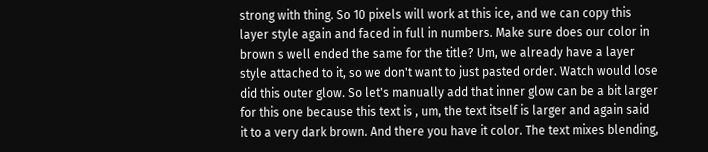strong with thing. So 10 pixels will work at this ice, and we can copy this layer style again and faced in full in numbers. Make sure does our color in brown s well ended the same for the title? Um, we already have a layer style attached to it, so we don't want to just pasted order. Watch would lose did this outer glow. So let's manually add that inner glow can be a bit larger for this one because this text is , um, the text itself is larger and again said it to a very dark brown. And there you have it color. The text mixes blending,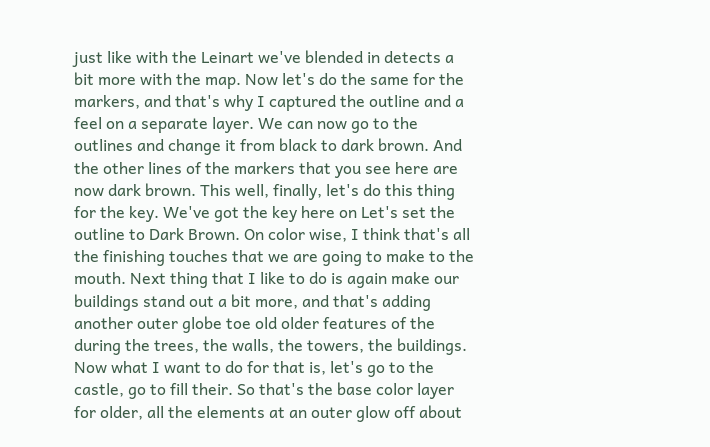just like with the Leinart we've blended in detects a bit more with the map. Now let's do the same for the markers, and that's why I captured the outline and a feel on a separate layer. We can now go to the outlines and change it from black to dark brown. And the other lines of the markers that you see here are now dark brown. This well, finally, let's do this thing for the key. We've got the key here on Let's set the outline to Dark Brown. On color wise, I think that's all the finishing touches that we are going to make to the mouth. Next thing that I like to do is again make our buildings stand out a bit more, and that's adding another outer globe toe old older features of the during the trees, the walls, the towers, the buildings. Now what I want to do for that is, let's go to the castle, go to fill their. So that's the base color layer for older, all the elements at an outer glow off about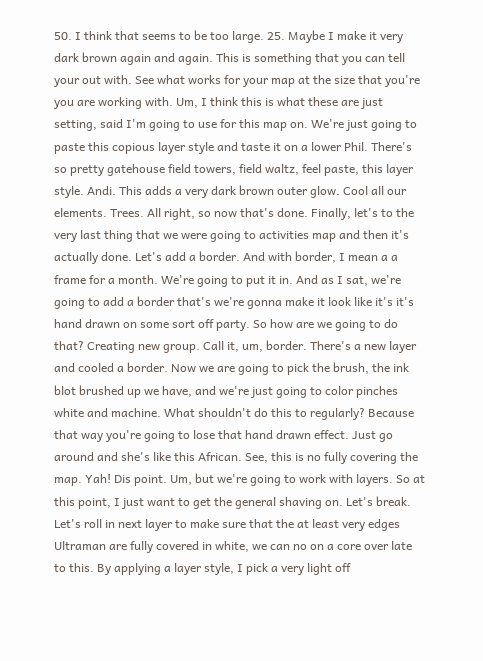50. I think that seems to be too large. 25. Maybe I make it very dark brown again and again. This is something that you can tell your out with. See what works for your map at the size that you're you are working with. Um, I think this is what these are just setting, said I'm going to use for this map on. We're just going to paste this copious layer style and taste it on a lower Phil. There's so pretty gatehouse field towers, field waltz, feel paste, this layer style. Andi. This adds a very dark brown outer glow. Cool all our elements. Trees. All right, so now that's done. Finally, let's to the very last thing that we were going to activities map and then it's actually done. Let's add a border. And with border, I mean a a frame for a month. We're going to put it in. And as I sat, we're going to add a border that's we're gonna make it look like it's it's hand drawn on some sort off party. So how are we going to do that? Creating new group. Call it, um, border. There's a new layer and cooled a border. Now we are going to pick the brush, the ink blot brushed up we have, and we're just going to color pinches white and machine. What shouldn't do this to regularly? Because that way you're going to lose that hand drawn effect. Just go around and she's like this African. See, this is no fully covering the map. Yah! Dis point. Um, but we're going to work with layers. So at this point, I just want to get the general shaving on. Let's break. Let's roll in next layer to make sure that the at least very edges Ultraman are fully covered in white, we can no on a core over late to this. By applying a layer style, I pick a very light off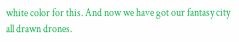white color for this. And now we have got our fantasy city all drawn drones.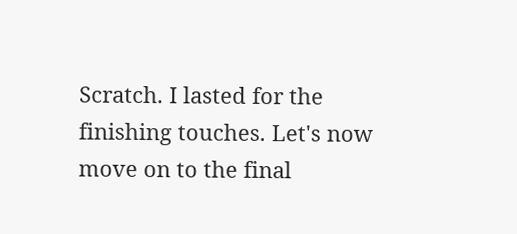Scratch. I lasted for the finishing touches. Let's now move on to the final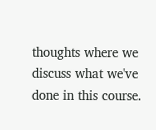thoughts where we discuss what we've done in this course.